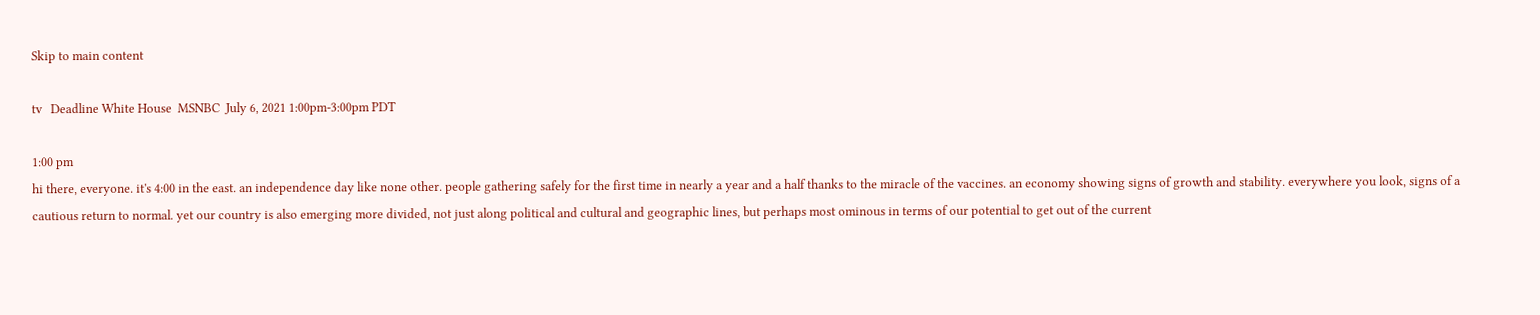Skip to main content

tv   Deadline White House  MSNBC  July 6, 2021 1:00pm-3:00pm PDT

1:00 pm
hi there, everyone. it's 4:00 in the east. an independence day like none other. people gathering safely for the first time in nearly a year and a half thanks to the miracle of the vaccines. an economy showing signs of growth and stability. everywhere you look, signs of a cautious return to normal. yet our country is also emerging more divided, not just along political and cultural and geographic lines, but perhaps most ominous in terms of our potential to get out of the current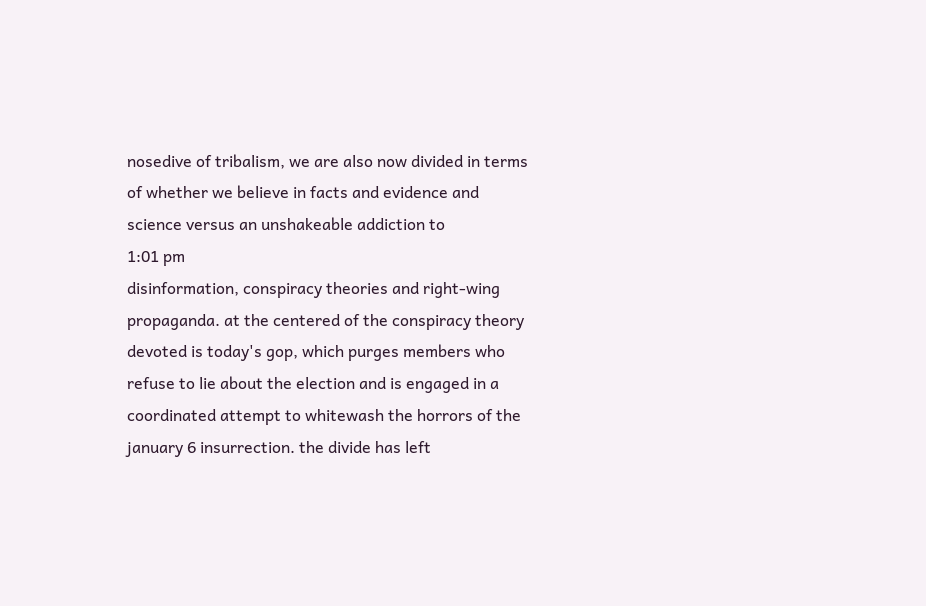nosedive of tribalism, we are also now divided in terms of whether we believe in facts and evidence and science versus an unshakeable addiction to
1:01 pm
disinformation, conspiracy theories and right-wing propaganda. at the centered of the conspiracy theory devoted is today's gop, which purges members who refuse to lie about the election and is engaged in a coordinated attempt to whitewash the horrors of the january 6 insurrection. the divide has left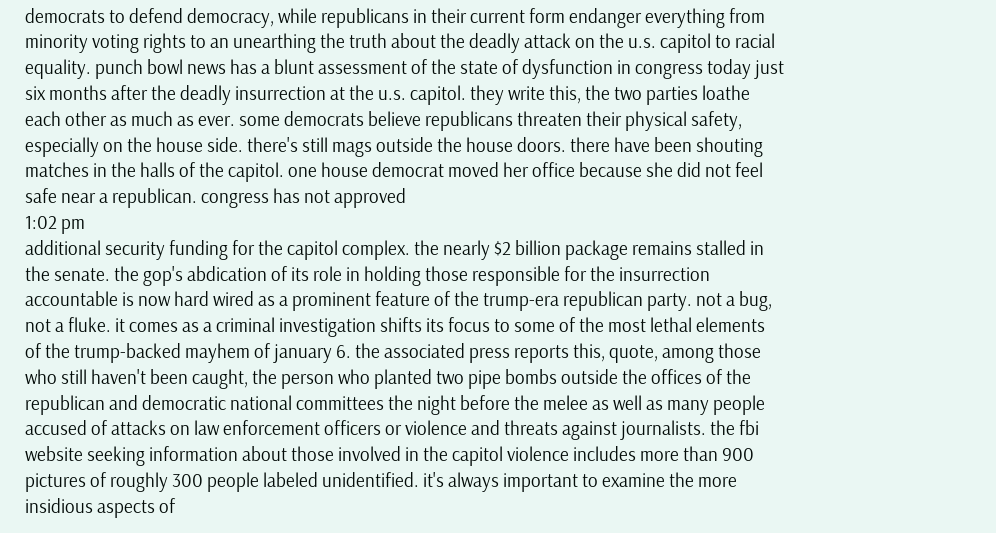democrats to defend democracy, while republicans in their current form endanger everything from minority voting rights to an unearthing the truth about the deadly attack on the u.s. capitol to racial equality. punch bowl news has a blunt assessment of the state of dysfunction in congress today just six months after the deadly insurrection at the u.s. capitol. they write this, the two parties loathe each other as much as ever. some democrats believe republicans threaten their physical safety, especially on the house side. there's still mags outside the house doors. there have been shouting matches in the halls of the capitol. one house democrat moved her office because she did not feel safe near a republican. congress has not approved
1:02 pm
additional security funding for the capitol complex. the nearly $2 billion package remains stalled in the senate. the gop's abdication of its role in holding those responsible for the insurrection accountable is now hard wired as a prominent feature of the trump-era republican party. not a bug, not a fluke. it comes as a criminal investigation shifts its focus to some of the most lethal elements of the trump-backed mayhem of january 6. the associated press reports this, quote, among those who still haven't been caught, the person who planted two pipe bombs outside the offices of the republican and democratic national committees the night before the melee as well as many people accused of attacks on law enforcement officers or violence and threats against journalists. the fbi website seeking information about those involved in the capitol violence includes more than 900 pictures of roughly 300 people labeled unidentified. it's always important to examine the more insidious aspects of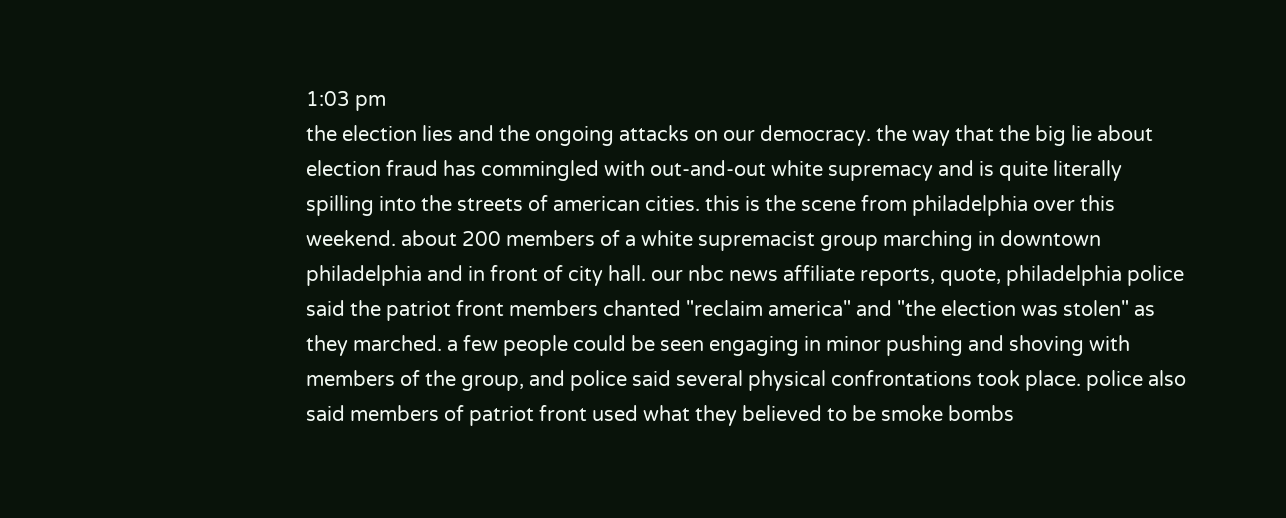1:03 pm
the election lies and the ongoing attacks on our democracy. the way that the big lie about election fraud has commingled with out-and-out white supremacy and is quite literally spilling into the streets of american cities. this is the scene from philadelphia over this weekend. about 200 members of a white supremacist group marching in downtown philadelphia and in front of city hall. our nbc news affiliate reports, quote, philadelphia police said the patriot front members chanted "reclaim america" and "the election was stolen" as they marched. a few people could be seen engaging in minor pushing and shoving with members of the group, and police said several physical confrontations took place. police also said members of patriot front used what they believed to be smoke bombs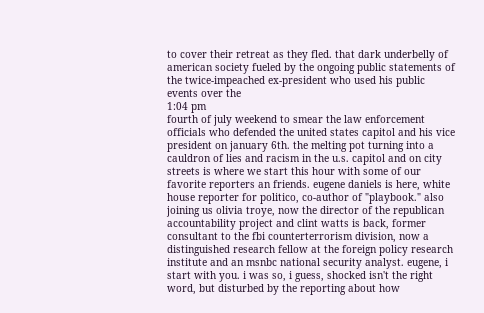to cover their retreat as they fled. that dark underbelly of american society fueled by the ongoing public statements of the twice-impeached ex-president who used his public events over the
1:04 pm
fourth of july weekend to smear the law enforcement officials who defended the united states capitol and his vice president on january 6th. the melting pot turning into a cauldron of lies and racism in the u.s. capitol and on city streets is where we start this hour with some of our favorite reporters an friends. eugene daniels is here, white house reporter for politico, co-author of "playbook." also joining us olivia troye, now the director of the republican accountability project and clint watts is back, former consultant to the fbi counterterrorism division, now a distinguished research fellow at the foreign policy research institute and an msnbc national security analyst. eugene, i start with you. i was so, i guess, shocked isn't the right word, but disturbed by the reporting about how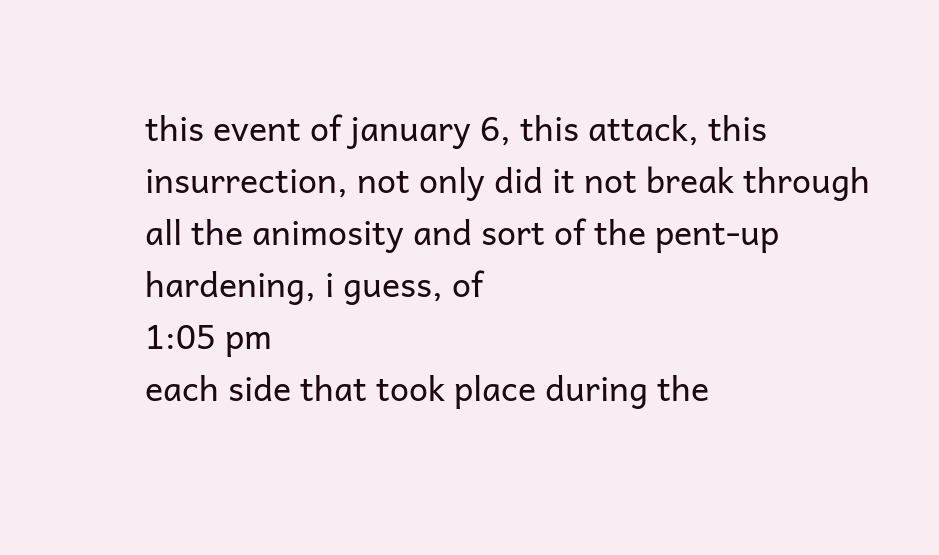this event of january 6, this attack, this insurrection, not only did it not break through all the animosity and sort of the pent-up hardening, i guess, of
1:05 pm
each side that took place during the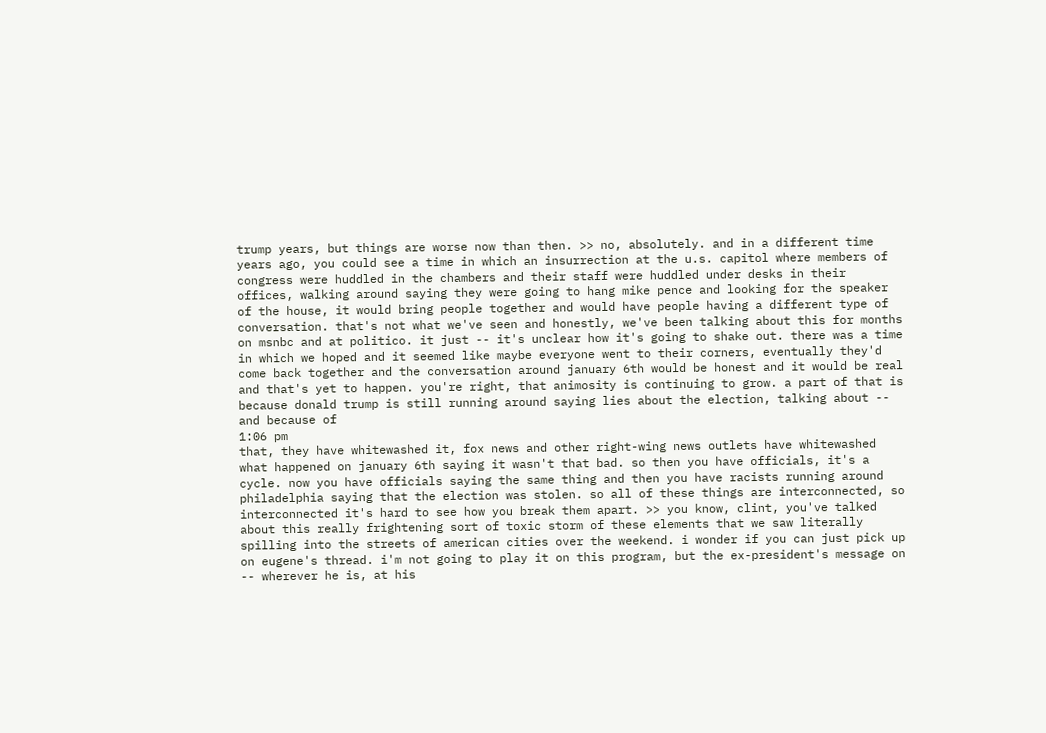trump years, but things are worse now than then. >> no, absolutely. and in a different time years ago, you could see a time in which an insurrection at the u.s. capitol where members of congress were huddled in the chambers and their staff were huddled under desks in their offices, walking around saying they were going to hang mike pence and looking for the speaker of the house, it would bring people together and would have people having a different type of conversation. that's not what we've seen and honestly, we've been talking about this for months on msnbc and at politico. it just -- it's unclear how it's going to shake out. there was a time in which we hoped and it seemed like maybe everyone went to their corners, eventually they'd come back together and the conversation around january 6th would be honest and it would be real and that's yet to happen. you're right, that animosity is continuing to grow. a part of that is because donald trump is still running around saying lies about the election, talking about -- and because of
1:06 pm
that, they have whitewashed it, fox news and other right-wing news outlets have whitewashed what happened on january 6th saying it wasn't that bad. so then you have officials, it's a cycle. now you have officials saying the same thing and then you have racists running around philadelphia saying that the election was stolen. so all of these things are interconnected, so interconnected it's hard to see how you break them apart. >> you know, clint, you've talked about this really frightening sort of toxic storm of these elements that we saw literally spilling into the streets of american cities over the weekend. i wonder if you can just pick up on eugene's thread. i'm not going to play it on this program, but the ex-president's message on -- wherever he is, at his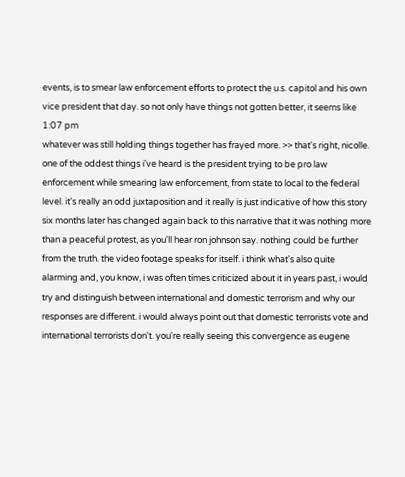events, is to smear law enforcement efforts to protect the u.s. capitol and his own vice president that day. so not only have things not gotten better, it seems like
1:07 pm
whatever was still holding things together has frayed more. >> that's right, nicolle. one of the oddest things i've heard is the president trying to be pro law enforcement while smearing law enforcement, from state to local to the federal level. it's really an odd juxtaposition and it really is just indicative of how this story six months later has changed again back to this narrative that it was nothing more than a peaceful protest, as you'll hear ron johnson say. nothing could be further from the truth. the video footage speaks for itself. i think what's also quite alarming and, you know, i was often times criticized about it in years past, i would try and distinguish between international and domestic terrorism and why our responses are different. i would always point out that domestic terrorists vote and international terrorists don't. you're really seeing this convergence as eugene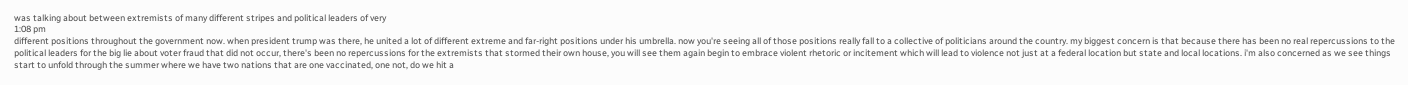was talking about between extremists of many different stripes and political leaders of very
1:08 pm
different positions throughout the government now. when president trump was there, he united a lot of different extreme and far-right positions under his umbrella. now you're seeing all of those positions really fall to a collective of politicians around the country. my biggest concern is that because there has been no real repercussions to the political leaders for the big lie about voter fraud that did not occur, there's been no repercussions for the extremists that stormed their own house, you will see them again begin to embrace violent rhetoric or incitement which will lead to violence not just at a federal location but state and local locations. i'm also concerned as we see things start to unfold through the summer where we have two nations that are one vaccinated, one not, do we hit a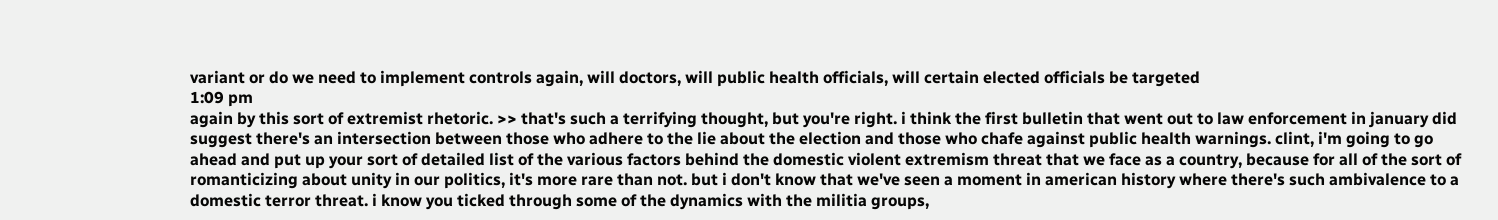variant or do we need to implement controls again, will doctors, will public health officials, will certain elected officials be targeted
1:09 pm
again by this sort of extremist rhetoric. >> that's such a terrifying thought, but you're right. i think the first bulletin that went out to law enforcement in january did suggest there's an intersection between those who adhere to the lie about the election and those who chafe against public health warnings. clint, i'm going to go ahead and put up your sort of detailed list of the various factors behind the domestic violent extremism threat that we face as a country, because for all of the sort of romanticizing about unity in our politics, it's more rare than not. but i don't know that we've seen a moment in american history where there's such ambivalence to a domestic terror threat. i know you ticked through some of the dynamics with the militia groups,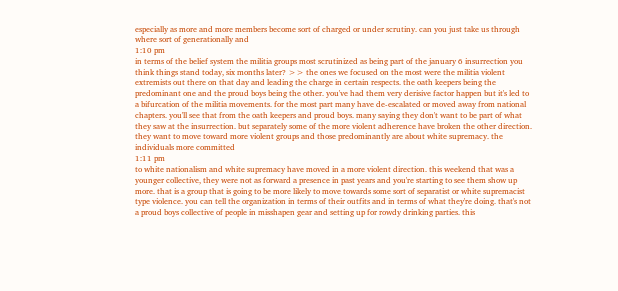especially as more and more members become sort of charged or under scrutiny. can you just take us through where sort of generationally and
1:10 pm
in terms of the belief system the militia groups most scrutinized as being part of the january 6 insurrection you think things stand today, six months later? >> the ones we focused on the most were the militia violent extremists out there on that day and leading the charge in certain respects. the oath keepers being the predominant one and the proud boys being the other. you've had them very derisive factor happen but it's led to a bifurcation of the militia movements. for the most part many have de-escalated or moved away from national chapters. you'll see that from the oath keepers and proud boys. many saying they don't want to be part of what they saw at the insurrection. but separately some of the more violent adherence have broken the other direction. they want to move toward more violent groups and those predominantly are about white supremacy. the individuals more committed
1:11 pm
to white nationalism and white supremacy have moved in a more violent direction. this weekend that was a younger collective, they were not as forward a presence in past years and you're starting to see them show up more. that is a group that is going to be more likely to move towards some sort of separatist or white supremacist type violence. you can tell the organization in terms of their outfits and in terms of what they're doing. that's not a proud boys collective of people in misshapen gear and setting up for rowdy drinking parties. this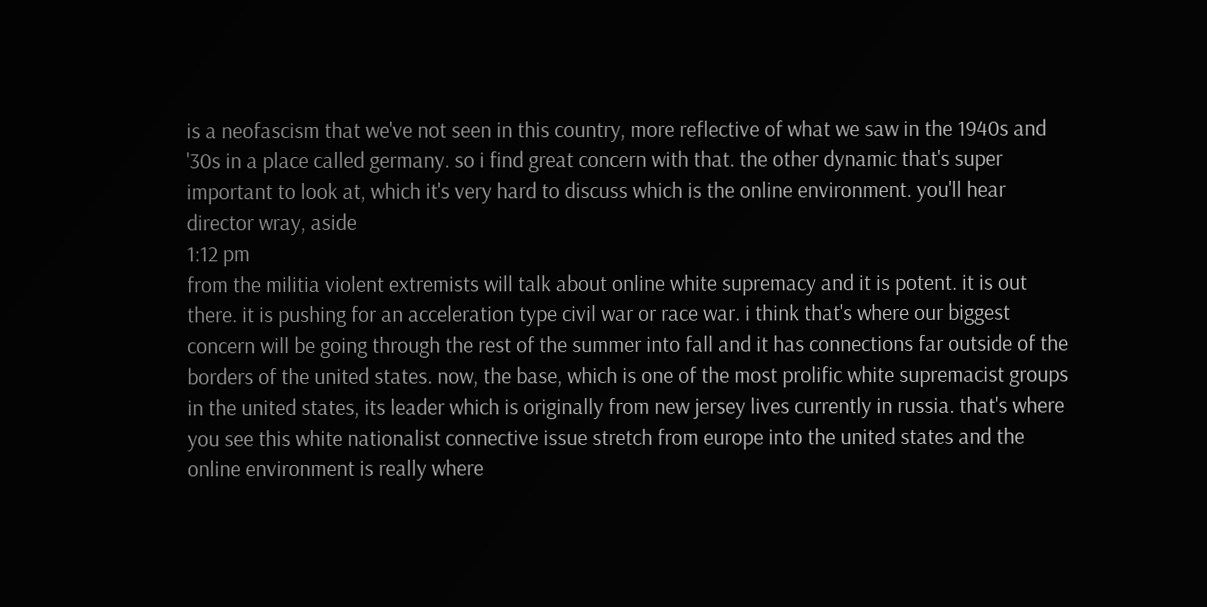is a neofascism that we've not seen in this country, more reflective of what we saw in the 1940s and '30s in a place called germany. so i find great concern with that. the other dynamic that's super important to look at, which it's very hard to discuss which is the online environment. you'll hear director wray, aside
1:12 pm
from the militia violent extremists will talk about online white supremacy and it is potent. it is out there. it is pushing for an acceleration type civil war or race war. i think that's where our biggest concern will be going through the rest of the summer into fall and it has connections far outside of the borders of the united states. now, the base, which is one of the most prolific white supremacist groups in the united states, its leader which is originally from new jersey lives currently in russia. that's where you see this white nationalist connective issue stretch from europe into the united states and the online environment is really where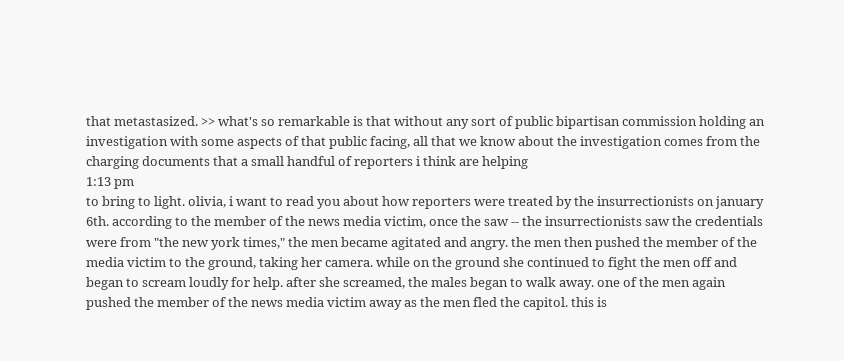that metastasized. >> what's so remarkable is that without any sort of public bipartisan commission holding an investigation with some aspects of that public facing, all that we know about the investigation comes from the charging documents that a small handful of reporters i think are helping
1:13 pm
to bring to light. olivia, i want to read you about how reporters were treated by the insurrectionists on january 6th. according to the member of the news media victim, once the saw -- the insurrectionists saw the credentials were from "the new york times," the men became agitated and angry. the men then pushed the member of the media victim to the ground, taking her camera. while on the ground she continued to fight the men off and began to scream loudly for help. after she screamed, the males began to walk away. one of the men again pushed the member of the news media victim away as the men fled the capitol. this is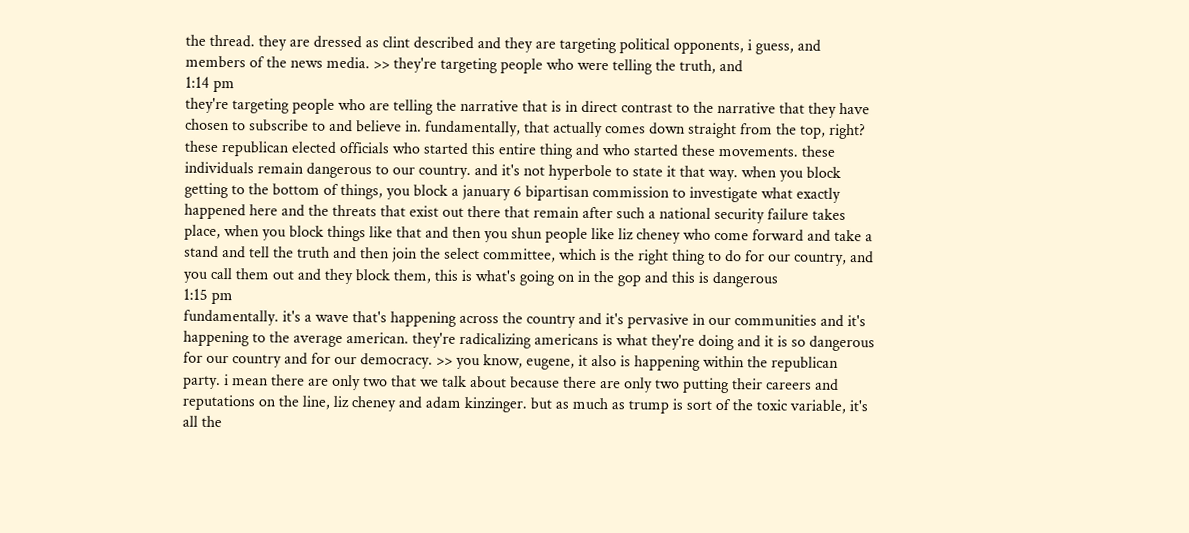the thread. they are dressed as clint described and they are targeting political opponents, i guess, and members of the news media. >> they're targeting people who were telling the truth, and
1:14 pm
they're targeting people who are telling the narrative that is in direct contrast to the narrative that they have chosen to subscribe to and believe in. fundamentally, that actually comes down straight from the top, right? these republican elected officials who started this entire thing and who started these movements. these individuals remain dangerous to our country. and it's not hyperbole to state it that way. when you block getting to the bottom of things, you block a january 6 bipartisan commission to investigate what exactly happened here and the threats that exist out there that remain after such a national security failure takes place, when you block things like that and then you shun people like liz cheney who come forward and take a stand and tell the truth and then join the select committee, which is the right thing to do for our country, and you call them out and they block them, this is what's going on in the gop and this is dangerous
1:15 pm
fundamentally. it's a wave that's happening across the country and it's pervasive in our communities and it's happening to the average american. they're radicalizing americans is what they're doing and it is so dangerous for our country and for our democracy. >> you know, eugene, it also is happening within the republican party. i mean there are only two that we talk about because there are only two putting their careers and reputations on the line, liz cheney and adam kinzinger. but as much as trump is sort of the toxic variable, it's all the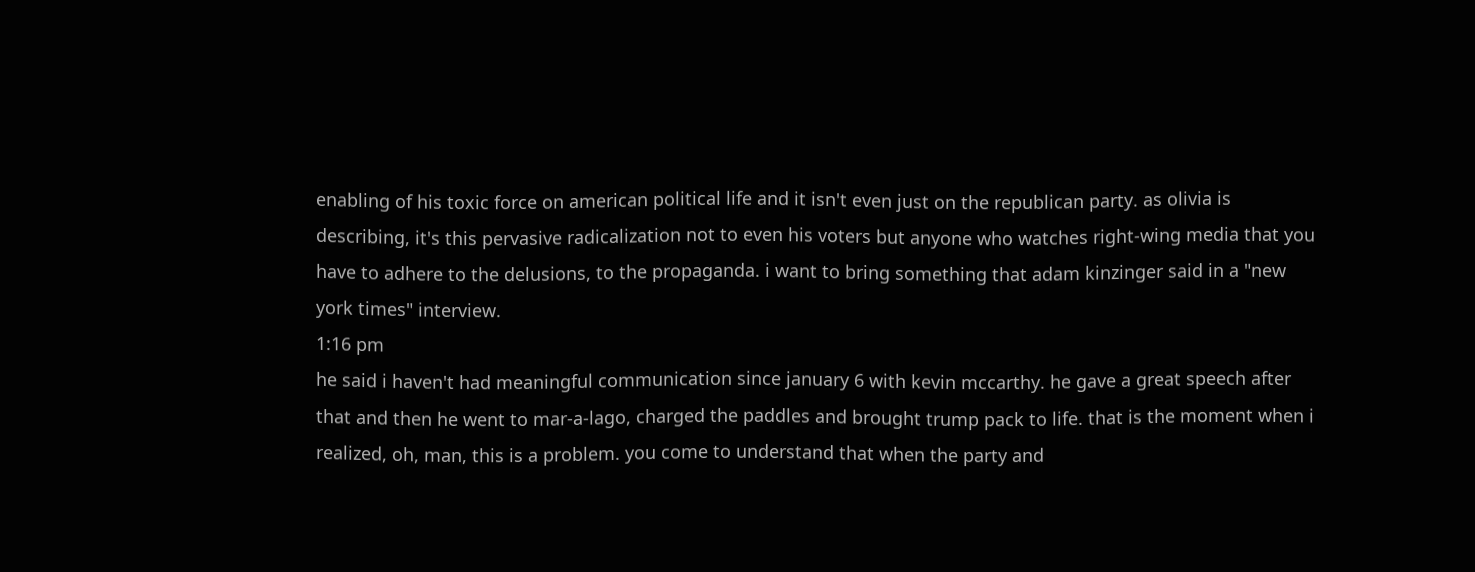enabling of his toxic force on american political life and it isn't even just on the republican party. as olivia is describing, it's this pervasive radicalization not to even his voters but anyone who watches right-wing media that you have to adhere to the delusions, to the propaganda. i want to bring something that adam kinzinger said in a "new york times" interview.
1:16 pm
he said i haven't had meaningful communication since january 6 with kevin mccarthy. he gave a great speech after that and then he went to mar-a-lago, charged the paddles and brought trump pack to life. that is the moment when i realized, oh, man, this is a problem. you come to understand that when the party and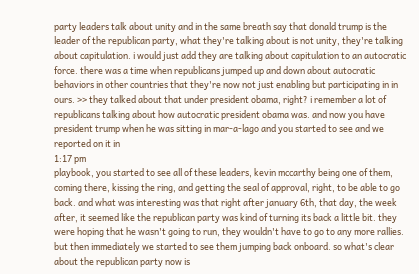party leaders talk about unity and in the same breath say that donald trump is the leader of the republican party, what they're talking about is not unity, they're talking about capitulation. i would just add they are talking about capitulation to an autocratic force. there was a time when republicans jumped up and down about autocratic behaviors in other countries that they're now not just enabling but participating in in ours. >> they talked about that under president obama, right? i remember a lot of republicans talking about how autocratic president obama was. and now you have president trump when he was sitting in mar-a-lago and you started to see and we reported on it in
1:17 pm
playbook, you started to see all of these leaders, kevin mccarthy being one of them, coming there, kissing the ring, and getting the seal of approval, right, to be able to go back. and what was interesting was that right after january 6th, that day, the week after, it seemed like the republican party was kind of turning its back a little bit. they were hoping that he wasn't going to run, they wouldn't have to go to any more rallies. but then immediately we started to see them jumping back onboard. so what's clear about the republican party now is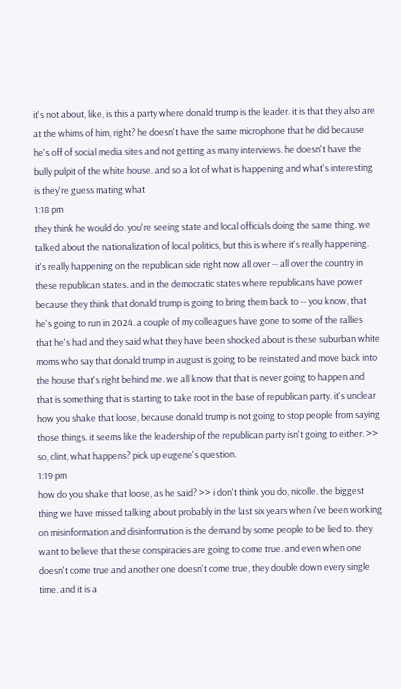it's not about, like, is this a party where donald trump is the leader. it is that they also are at the whims of him, right? he doesn't have the same microphone that he did because he's off of social media sites and not getting as many interviews. he doesn't have the bully pulpit of the white house. and so a lot of what is happening and what's interesting is they're guess mating what
1:18 pm
they think he would do. you're seeing state and local officials doing the same thing. we talked about the nationalization of local politics, but this is where it's really happening. it's really happening on the republican side right now all over -- all over the country in these republican states. and in the democratic states where republicans have power because they think that donald trump is going to bring them back to -- you know, that he's going to run in 2024. a couple of my colleagues have gone to some of the rallies that he's had and they said what they have been shocked about is these suburban white moms who say that donald trump in august is going to be reinstated and move back into the house that's right behind me. we all know that that is never going to happen and that is something that is starting to take root in the base of republican party. it's unclear how you shake that loose, because donald trump is not going to stop people from saying those things. it seems like the leadership of the republican party isn't going to either. >> so, clint, what happens? pick up eugene's question.
1:19 pm
how do you shake that loose, as he said? >> i don't think you do, nicolle. the biggest thing we have missed talking about probably in the last six years when i've been working on misinformation and disinformation is the demand by some people to be lied to. they want to believe that these conspiracies are going to come true. and even when one doesn't come true and another one doesn't come true, they double down every single time. and it is a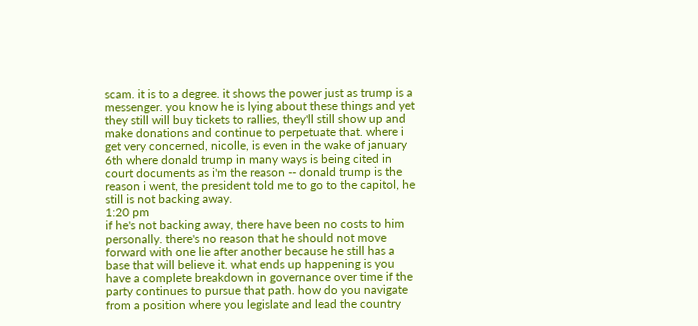scam. it is to a degree. it shows the power just as trump is a messenger. you know he is lying about these things and yet they still will buy tickets to rallies, they'll still show up and make donations and continue to perpetuate that. where i get very concerned, nicolle, is even in the wake of january 6th where donald trump in many ways is being cited in court documents as i'm the reason -- donald trump is the reason i went, the president told me to go to the capitol, he still is not backing away.
1:20 pm
if he's not backing away, there have been no costs to him personally. there's no reason that he should not move forward with one lie after another because he still has a base that will believe it. what ends up happening is you have a complete breakdown in governance over time if the party continues to pursue that path. how do you navigate from a position where you legislate and lead the country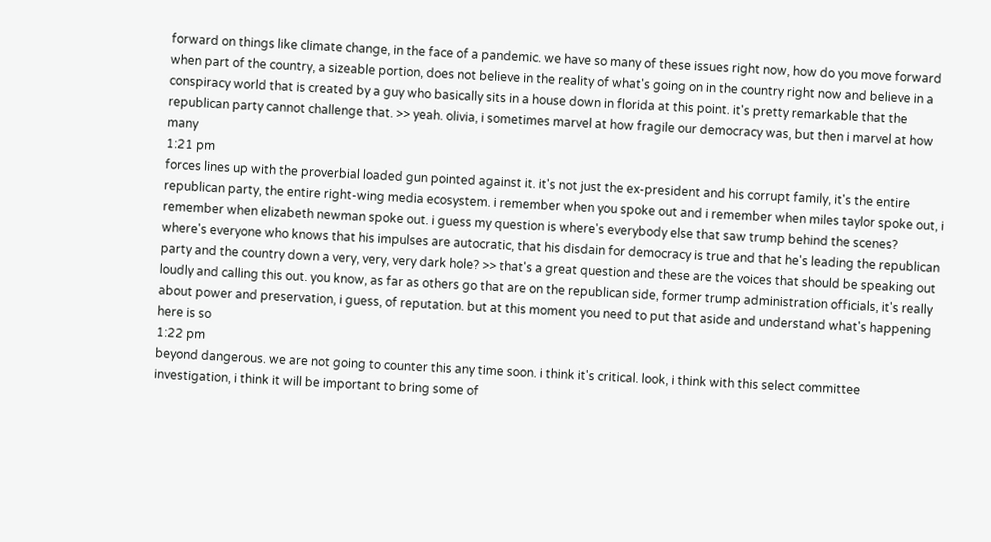forward on things like climate change, in the face of a pandemic. we have so many of these issues right now, how do you move forward when part of the country, a sizeable portion, does not believe in the reality of what's going on in the country right now and believe in a conspiracy world that is created by a guy who basically sits in a house down in florida at this point. it's pretty remarkable that the republican party cannot challenge that. >> yeah. olivia, i sometimes marvel at how fragile our democracy was, but then i marvel at how many
1:21 pm
forces lines up with the proverbial loaded gun pointed against it. it's not just the ex-president and his corrupt family, it's the entire republican party, the entire right-wing media ecosystem. i remember when you spoke out and i remember when miles taylor spoke out, i remember when elizabeth newman spoke out. i guess my question is where's everybody else that saw trump behind the scenes? where's everyone who knows that his impulses are autocratic, that his disdain for democracy is true and that he's leading the republican party and the country down a very, very, very dark hole? >> that's a great question and these are the voices that should be speaking out loudly and calling this out. you know, as far as others go that are on the republican side, former trump administration officials, it's really about power and preservation, i guess, of reputation. but at this moment you need to put that aside and understand what's happening here is so
1:22 pm
beyond dangerous. we are not going to counter this any time soon. i think it's critical. look, i think with this select committee investigation, i think it will be important to bring some of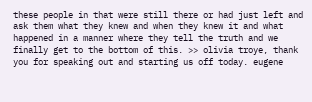these people in that were still there or had just left and ask them what they knew and when they knew it and what happened in a manner where they tell the truth and we finally get to the bottom of this. >> olivia troye, thank you for speaking out and starting us off today. eugene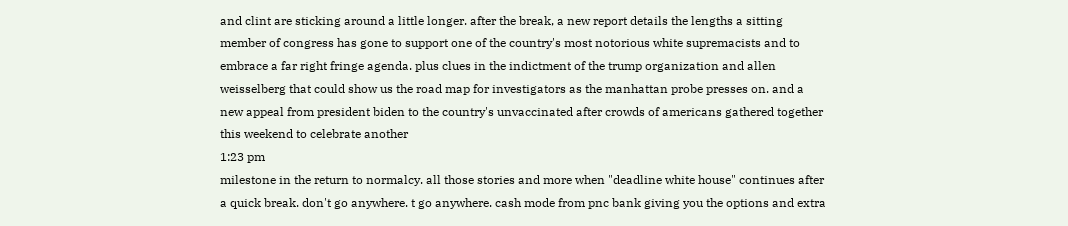and clint are sticking around a little longer. after the break, a new report details the lengths a sitting member of congress has gone to support one of the country's most notorious white supremacists and to embrace a far right fringe agenda. plus clues in the indictment of the trump organization and allen weisselberg that could show us the road map for investigators as the manhattan probe presses on. and a new appeal from president biden to the country's unvaccinated after crowds of americans gathered together this weekend to celebrate another
1:23 pm
milestone in the return to normalcy. all those stories and more when "deadline white house" continues after a quick break. don't go anywhere. t go anywhere. cash mode from pnc bank giving you the options and extra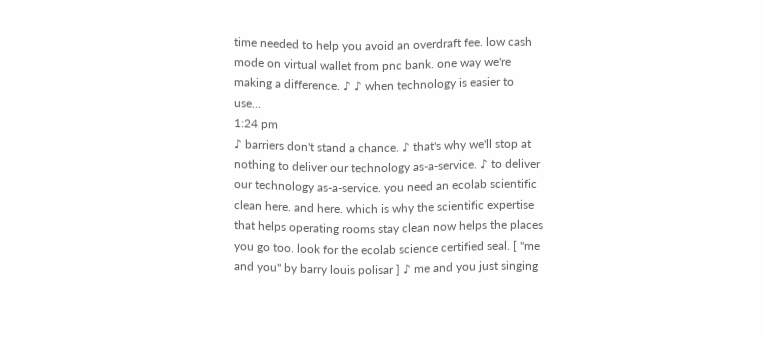time needed to help you avoid an overdraft fee. low cash mode on virtual wallet from pnc bank. one way we're making a difference. ♪ ♪ when technology is easier to use...
1:24 pm
♪ barriers don't stand a chance. ♪ that's why we'll stop at nothing to deliver our technology as-a-service. ♪ to deliver our technology as-a-service. you need an ecolab scientific clean here. and here. which is why the scientific expertise that helps operating rooms stay clean now helps the places you go too. look for the ecolab science certified seal. [ "me and you" by barry louis polisar ] ♪ me and you just singing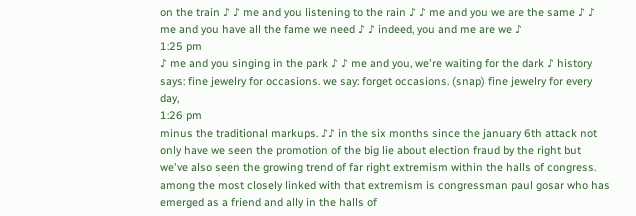on the train ♪ ♪ me and you listening to the rain ♪ ♪ me and you we are the same ♪ ♪ me and you have all the fame we need ♪ ♪ indeed, you and me are we ♪
1:25 pm
♪ me and you singing in the park ♪ ♪ me and you, we're waiting for the dark ♪ history says: fine jewelry for occasions. we say: forget occasions. (snap) fine jewelry for every day,
1:26 pm
minus the traditional markups. ♪♪ in the six months since the january 6th attack not only have we seen the promotion of the big lie about election fraud by the right but we've also seen the growing trend of far right extremism within the halls of congress. among the most closely linked with that extremism is congressman paul gosar who has emerged as a friend and ally in the halls of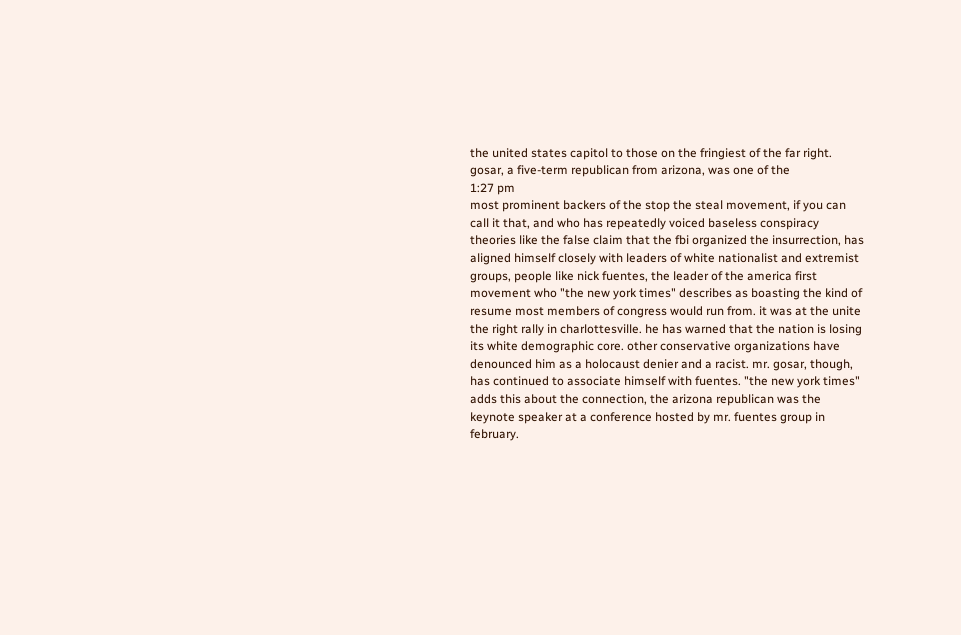the united states capitol to those on the fringiest of the far right. gosar, a five-term republican from arizona, was one of the
1:27 pm
most prominent backers of the stop the steal movement, if you can call it that, and who has repeatedly voiced baseless conspiracy theories like the false claim that the fbi organized the insurrection, has aligned himself closely with leaders of white nationalist and extremist groups, people like nick fuentes, the leader of the america first movement who "the new york times" describes as boasting the kind of resume most members of congress would run from. it was at the unite the right rally in charlottesville. he has warned that the nation is losing its white demographic core. other conservative organizations have denounced him as a holocaust denier and a racist. mr. gosar, though, has continued to associate himself with fuentes. "the new york times" adds this about the connection, the arizona republican was the keynote speaker at a conference hosted by mr. fuentes group in february.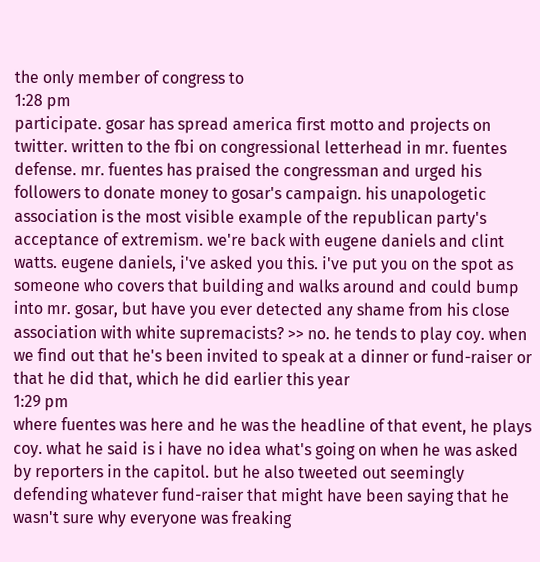the only member of congress to
1:28 pm
participate. gosar has spread america first motto and projects on twitter. written to the fbi on congressional letterhead in mr. fuentes defense. mr. fuentes has praised the congressman and urged his followers to donate money to gosar's campaign. his unapologetic association is the most visible example of the republican party's acceptance of extremism. we're back with eugene daniels and clint watts. eugene daniels, i've asked you this. i've put you on the spot as someone who covers that building and walks around and could bump into mr. gosar, but have you ever detected any shame from his close association with white supremacists? >> no. he tends to play coy. when we find out that he's been invited to speak at a dinner or fund-raiser or that he did that, which he did earlier this year
1:29 pm
where fuentes was here and he was the headline of that event, he plays coy. what he said is i have no idea what's going on when he was asked by reporters in the capitol. but he also tweeted out seemingly defending whatever fund-raiser that might have been saying that he wasn't sure why everyone was freaking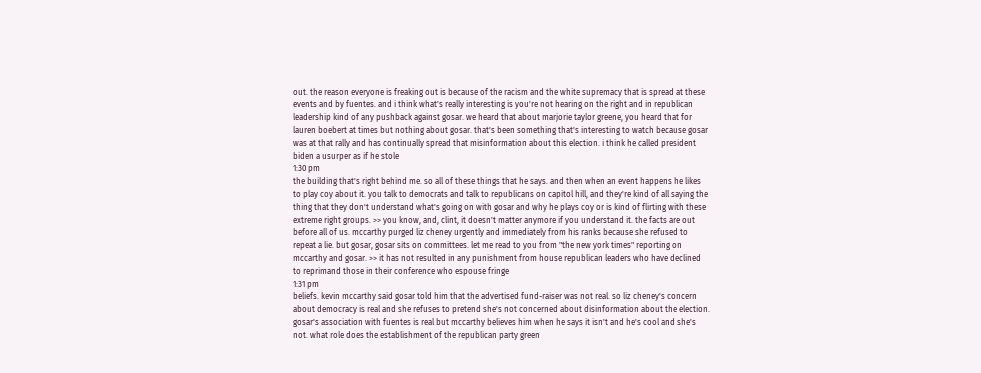out. the reason everyone is freaking out is because of the racism and the white supremacy that is spread at these events and by fuentes. and i think what's really interesting is you're not hearing on the right and in republican leadership kind of any pushback against gosar. we heard that about marjorie taylor greene, you heard that for lauren boebert at times but nothing about gosar. that's been something that's interesting to watch because gosar was at that rally and has continually spread that misinformation about this election. i think he called president biden a usurper as if he stole
1:30 pm
the building that's right behind me. so all of these things that he says. and then when an event happens he likes to play coy about it. you talk to democrats and talk to republicans on capitol hill, and they're kind of all saying the thing that they don't understand what's going on with gosar and why he plays coy or is kind of flirting with these extreme right groups. >> you know, and, clint, it doesn't matter anymore if you understand it. the facts are out before all of us. mccarthy purged liz cheney urgently and immediately from his ranks because she refused to repeat a lie. but gosar, gosar sits on committees. let me read to you from "the new york times" reporting on mccarthy and gosar. >> it has not resulted in any punishment from house republican leaders who have declined to reprimand those in their conference who espouse fringe
1:31 pm
beliefs. kevin mccarthy said gosar told him that the advertised fund-raiser was not real. so liz cheney's concern about democracy is real and she refuses to pretend she's not concerned about disinformation about the election. gosar's association with fuentes is real but mccarthy believes him when he says it isn't and he's cool and she's not. what role does the establishment of the republican party green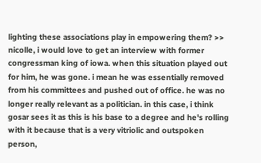lighting these associations play in empowering them? >> nicolle, i would love to get an interview with former congressman king of iowa. when this situation played out for him, he was gone. i mean he was essentially removed from his committees and pushed out of office. he was no longer really relevant as a politician. in this case, i think gosar sees it as this is his base to a degree and he's rolling with it because that is a very vitriolic and outspoken person,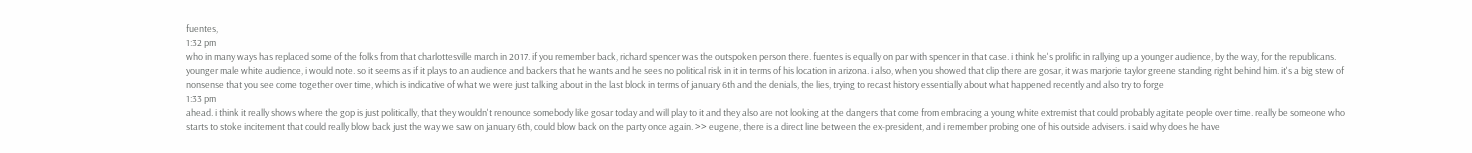fuentes,
1:32 pm
who in many ways has replaced some of the folks from that charlottesville march in 2017. if you remember back, richard spencer was the outspoken person there. fuentes is equally on par with spencer in that case. i think he's prolific in rallying up a younger audience, by the way, for the republicans. younger male white audience, i would note. so it seems as if it plays to an audience and backers that he wants and he sees no political risk in it in terms of his location in arizona. i also, when you showed that clip there are gosar, it was marjorie taylor greene standing right behind him. it's a big stew of nonsense that you see come together over time, which is indicative of what we were just talking about in the last block in terms of january 6th and the denials, the lies, trying to recast history essentially about what happened recently and also try to forge
1:33 pm
ahead. i think it really shows where the gop is just politically, that they wouldn't renounce somebody like gosar today and will play to it and they also are not looking at the dangers that come from embracing a young white extremist that could probably agitate people over time. really be someone who starts to stoke incitement that could really blow back just the way we saw on january 6th, could blow back on the party once again. >> eugene, there is a direct line between the ex-president, and i remember probing one of his outside advisers. i said why does he have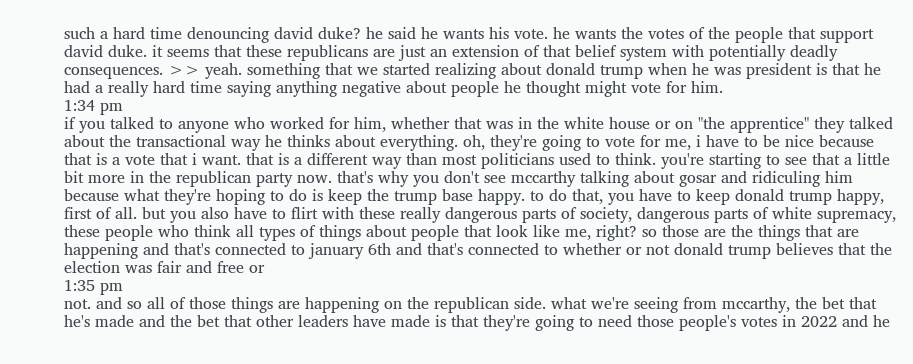such a hard time denouncing david duke? he said he wants his vote. he wants the votes of the people that support david duke. it seems that these republicans are just an extension of that belief system with potentially deadly consequences. >> yeah. something that we started realizing about donald trump when he was president is that he had a really hard time saying anything negative about people he thought might vote for him.
1:34 pm
if you talked to anyone who worked for him, whether that was in the white house or on "the apprentice" they talked about the transactional way he thinks about everything. oh, they're going to vote for me, i have to be nice because that is a vote that i want. that is a different way than most politicians used to think. you're starting to see that a little bit more in the republican party now. that's why you don't see mccarthy talking about gosar and ridiculing him because what they're hoping to do is keep the trump base happy. to do that, you have to keep donald trump happy, first of all. but you also have to flirt with these really dangerous parts of society, dangerous parts of white supremacy, these people who think all types of things about people that look like me, right? so those are the things that are happening and that's connected to january 6th and that's connected to whether or not donald trump believes that the election was fair and free or
1:35 pm
not. and so all of those things are happening on the republican side. what we're seeing from mccarthy, the bet that he's made and the bet that other leaders have made is that they're going to need those people's votes in 2022 and he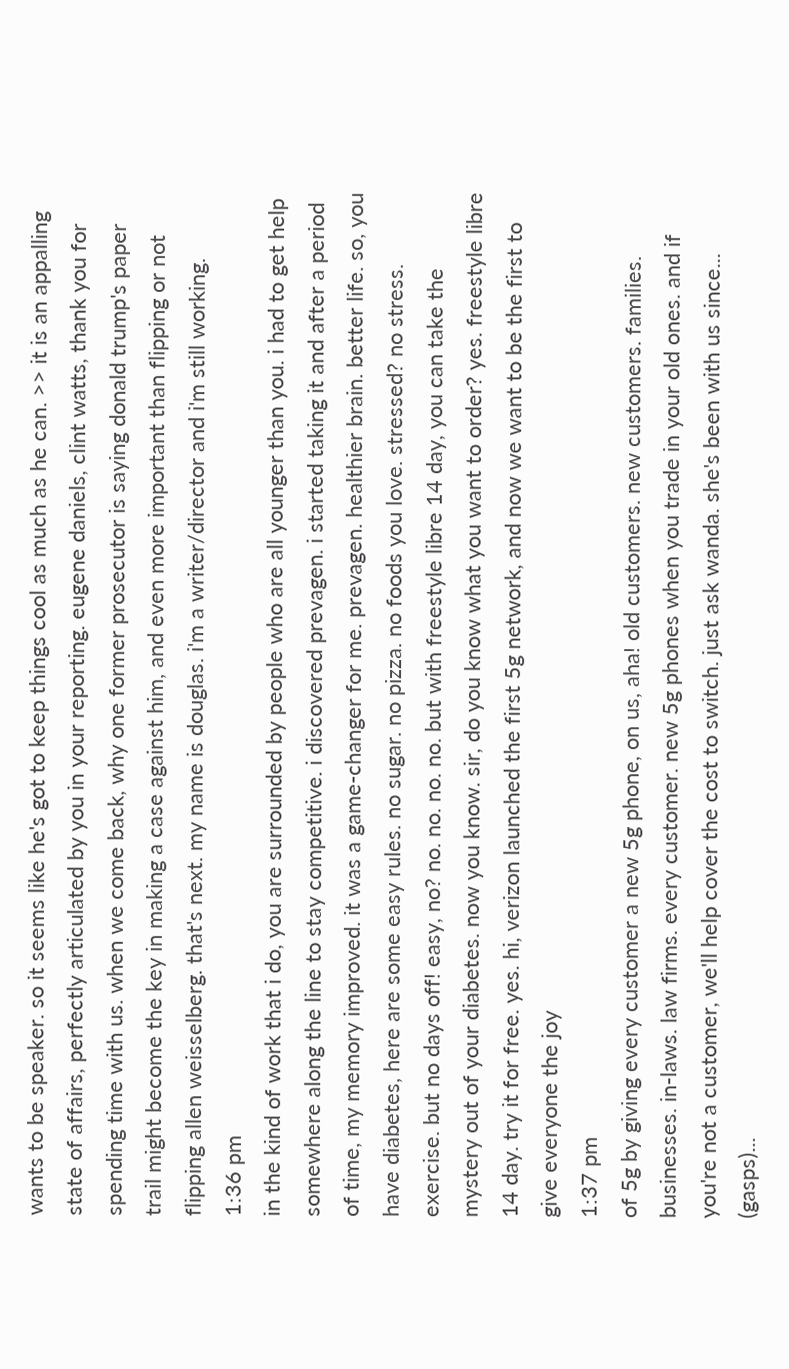wants to be speaker. so it seems like he's got to keep things cool as much as he can. >> it is an appalling state of affairs, perfectly articulated by you in your reporting. eugene daniels, clint watts, thank you for spending time with us. when we come back, why one former prosecutor is saying donald trump's paper trail might become the key in making a case against him, and even more important than flipping or not flipping allen weisselberg. that's next. my name is douglas. i'm a writer/director and i'm still working.
1:36 pm
in the kind of work that i do, you are surrounded by people who are all younger than you. i had to get help somewhere along the line to stay competitive. i discovered prevagen. i started taking it and after a period of time, my memory improved. it was a game-changer for me. prevagen. healthier brain. better life. so, you have diabetes, here are some easy rules. no sugar. no pizza. no foods you love. stressed? no stress. exercise. but no days off! easy, no? no. no. no. no. but with freestyle libre 14 day, you can take the mystery out of your diabetes. now you know. sir, do you know what you want to order? yes. freestyle libre 14 day. try it for free. yes. hi, verizon launched the first 5g network, and now we want to be the first to give everyone the joy
1:37 pm
of 5g by giving every customer a new 5g phone, on us, aha! old customers. new customers. families. businesses. in-laws. law firms. every customer. new 5g phones when you trade in your old ones. and if you're not a customer, we'll help cover the cost to switch. just ask wanda. she's been with us since... (gasps)...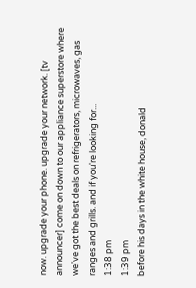now. upgrade your phone. upgrade your network. [tv announcer] come on down to our appliance superstore where we've got the best deals on refrigerators, microwaves, gas ranges and grills. and if you're looking for...
1:38 pm
1:39 pm
before his days in the white house, donald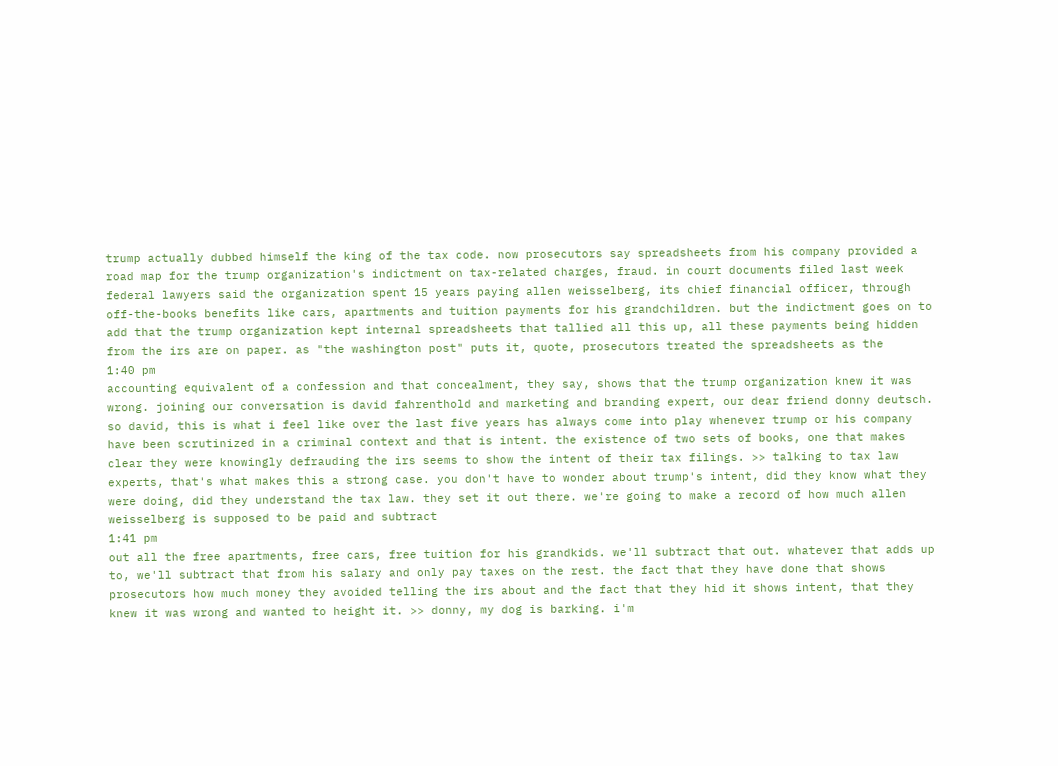trump actually dubbed himself the king of the tax code. now prosecutors say spreadsheets from his company provided a road map for the trump organization's indictment on tax-related charges, fraud. in court documents filed last week federal lawyers said the organization spent 15 years paying allen weisselberg, its chief financial officer, through off-the-books benefits like cars, apartments and tuition payments for his grandchildren. but the indictment goes on to add that the trump organization kept internal spreadsheets that tallied all this up, all these payments being hidden from the irs are on paper. as "the washington post" puts it, quote, prosecutors treated the spreadsheets as the
1:40 pm
accounting equivalent of a confession and that concealment, they say, shows that the trump organization knew it was wrong. joining our conversation is david fahrenthold and marketing and branding expert, our dear friend donny deutsch. so david, this is what i feel like over the last five years has always come into play whenever trump or his company have been scrutinized in a criminal context and that is intent. the existence of two sets of books, one that makes clear they were knowingly defrauding the irs seems to show the intent of their tax filings. >> talking to tax law experts, that's what makes this a strong case. you don't have to wonder about trump's intent, did they know what they were doing, did they understand the tax law. they set it out there. we're going to make a record of how much allen weisselberg is supposed to be paid and subtract
1:41 pm
out all the free apartments, free cars, free tuition for his grandkids. we'll subtract that out. whatever that adds up to, we'll subtract that from his salary and only pay taxes on the rest. the fact that they have done that shows prosecutors how much money they avoided telling the irs about and the fact that they hid it shows intent, that they knew it was wrong and wanted to height it. >> donny, my dog is barking. i'm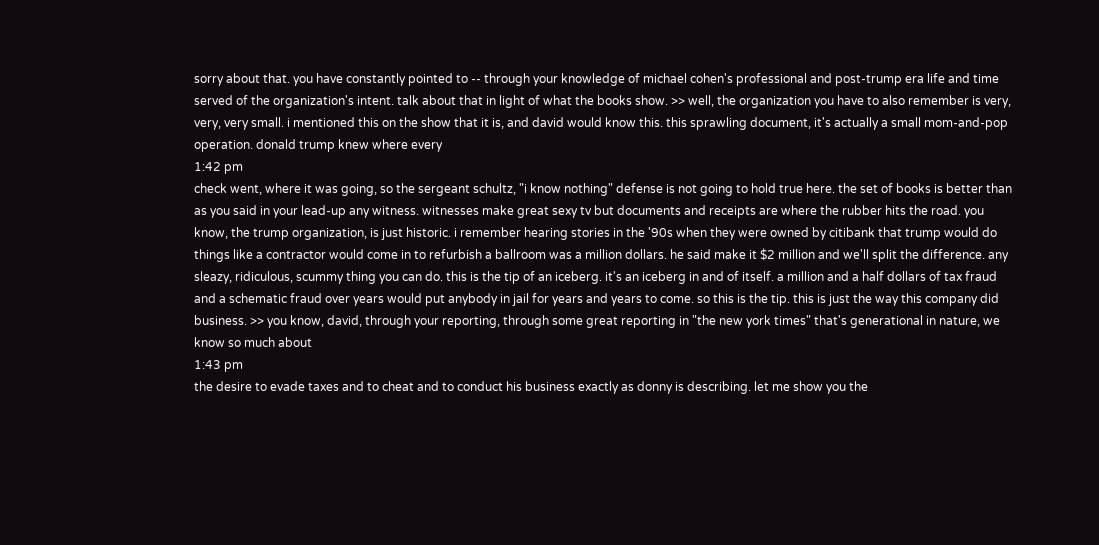sorry about that. you have constantly pointed to -- through your knowledge of michael cohen's professional and post-trump era life and time served of the organization's intent. talk about that in light of what the books show. >> well, the organization you have to also remember is very, very, very small. i mentioned this on the show that it is, and david would know this. this sprawling document, it's actually a small mom-and-pop operation. donald trump knew where every
1:42 pm
check went, where it was going, so the sergeant schultz, "i know nothing" defense is not going to hold true here. the set of books is better than as you said in your lead-up any witness. witnesses make great sexy tv but documents and receipts are where the rubber hits the road. you know, the trump organization, is just historic. i remember hearing stories in the '90s when they were owned by citibank that trump would do things like a contractor would come in to refurbish a ballroom was a million dollars. he said make it $2 million and we'll split the difference. any sleazy, ridiculous, scummy thing you can do. this is the tip of an iceberg. it's an iceberg in and of itself. a million and a half dollars of tax fraud and a schematic fraud over years would put anybody in jail for years and years to come. so this is the tip. this is just the way this company did business. >> you know, david, through your reporting, through some great reporting in "the new york times" that's generational in nature, we know so much about
1:43 pm
the desire to evade taxes and to cheat and to conduct his business exactly as donny is describing. let me show you the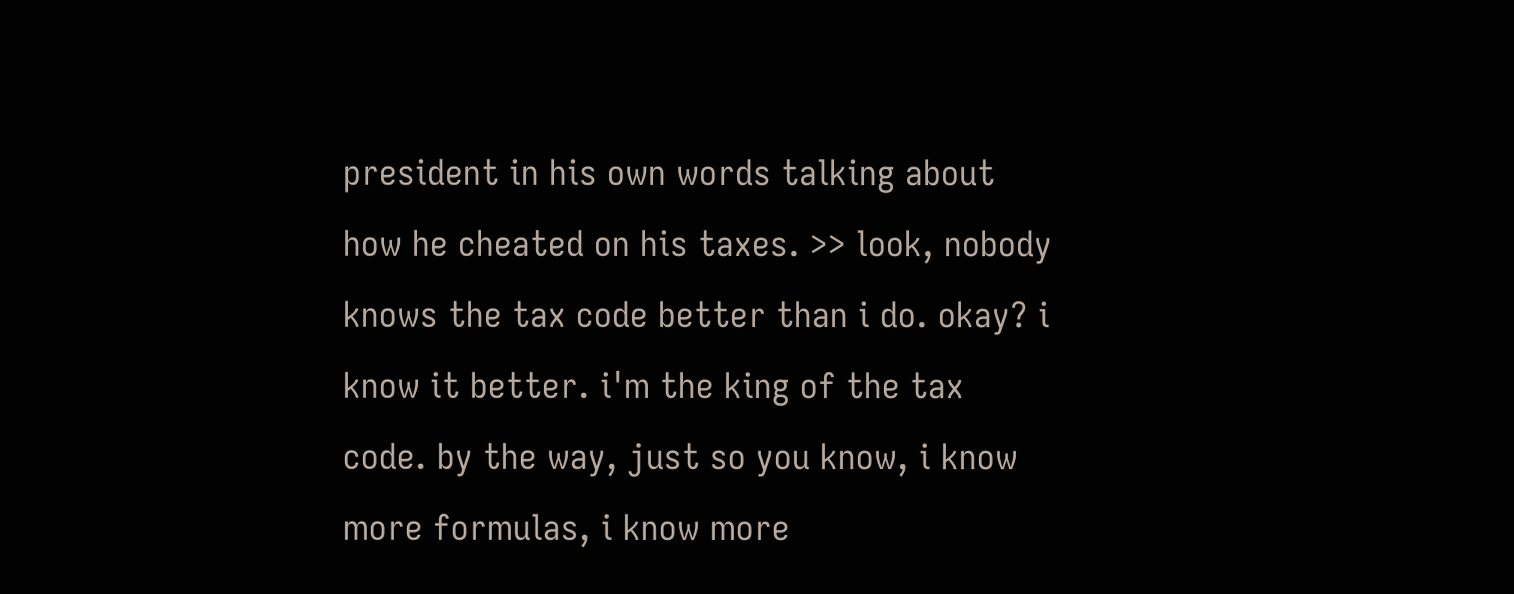president in his own words talking about how he cheated on his taxes. >> look, nobody knows the tax code better than i do. okay? i know it better. i'm the king of the tax code. by the way, just so you know, i know more formulas, i know more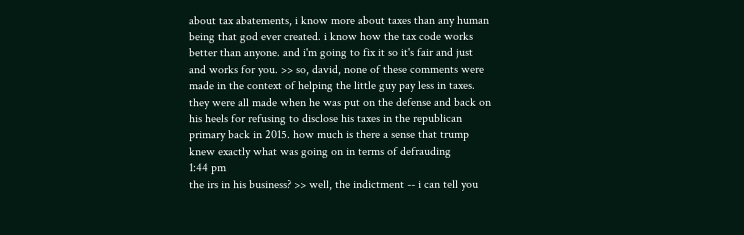about tax abatements, i know more about taxes than any human being that god ever created. i know how the tax code works better than anyone. and i'm going to fix it so it's fair and just and works for you. >> so, david, none of these comments were made in the context of helping the little guy pay less in taxes. they were all made when he was put on the defense and back on his heels for refusing to disclose his taxes in the republican primary back in 2015. how much is there a sense that trump knew exactly what was going on in terms of defrauding
1:44 pm
the irs in his business? >> well, the indictment -- i can tell you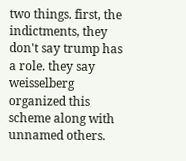two things. first, the indictments, they don't say trump has a role. they say weisselberg organized this scheme along with unnamed others.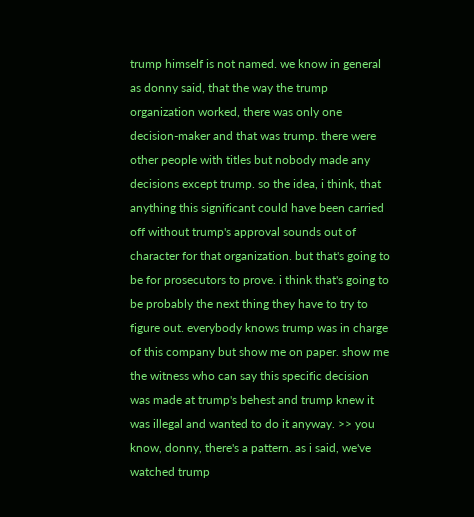trump himself is not named. we know in general as donny said, that the way the trump organization worked, there was only one decision-maker and that was trump. there were other people with titles but nobody made any decisions except trump. so the idea, i think, that anything this significant could have been carried off without trump's approval sounds out of character for that organization. but that's going to be for prosecutors to prove. i think that's going to be probably the next thing they have to try to figure out. everybody knows trump was in charge of this company but show me on paper. show me the witness who can say this specific decision was made at trump's behest and trump knew it was illegal and wanted to do it anyway. >> you know, donny, there's a pattern. as i said, we've watched trump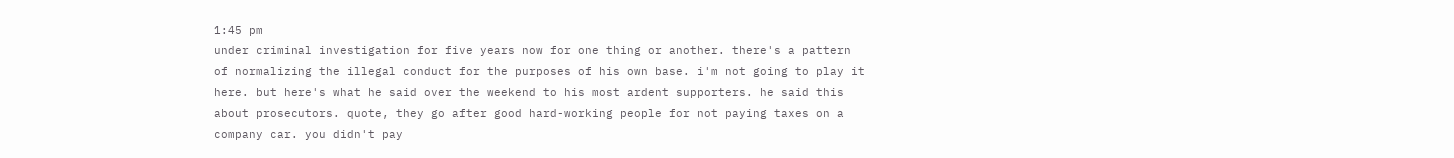1:45 pm
under criminal investigation for five years now for one thing or another. there's a pattern of normalizing the illegal conduct for the purposes of his own base. i'm not going to play it here. but here's what he said over the weekend to his most ardent supporters. he said this about prosecutors. quote, they go after good hard-working people for not paying taxes on a company car. you didn't pay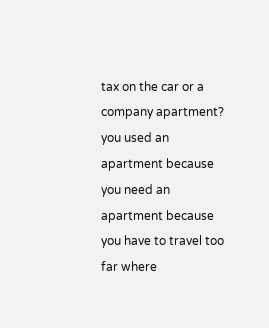tax on the car or a company apartment? you used an apartment because you need an apartment because you have to travel too far where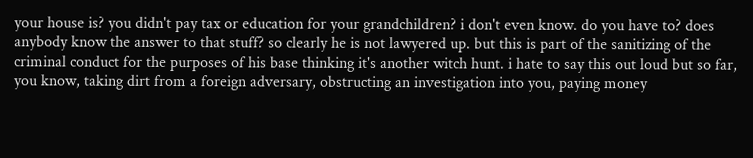your house is? you didn't pay tax or education for your grandchildren? i don't even know. do you have to? does anybody know the answer to that stuff? so clearly he is not lawyered up. but this is part of the sanitizing of the criminal conduct for the purposes of his base thinking it's another witch hunt. i hate to say this out loud but so far, you know, taking dirt from a foreign adversary, obstructing an investigation into you, paying money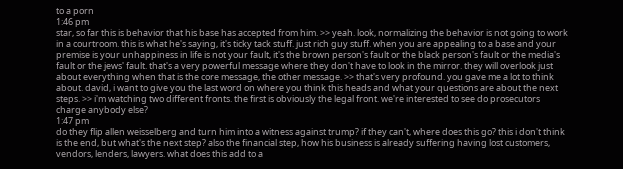to a porn
1:46 pm
star, so far this is behavior that his base has accepted from him. >> yeah. look, normalizing the behavior is not going to work in a courtroom. this is what he's saying, it's ticky tack stuff. just rich guy stuff. when you are appealing to a base and your premise is your unhappiness in life is not your fault, it's the brown person's fault or the black person's fault or the media's fault or the jews' fault. that's a very powerful message where they don't have to look in the mirror. they will overlook just about everything when that is the core message, the other message. >> that's very profound. you gave me a lot to think about. david, i want to give you the last word on where you think this heads and what your questions are about the next steps. >> i'm watching two different fronts. the first is obviously the legal front. we're interested to see do prosecutors charge anybody else?
1:47 pm
do they flip allen weisselberg and turn him into a witness against trump? if they can't, where does this go? this i don't think is the end, but what's the next step? also the financial step, how his business is already suffering having lost customers, vendors, lenders, lawyers. what does this add to a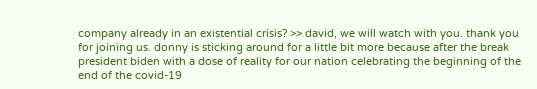company already in an existential crisis? >> david, we will watch with you. thank you for joining us. donny is sticking around for a little bit more because after the break president biden with a dose of reality for our nation celebrating the beginning of the end of the covid-19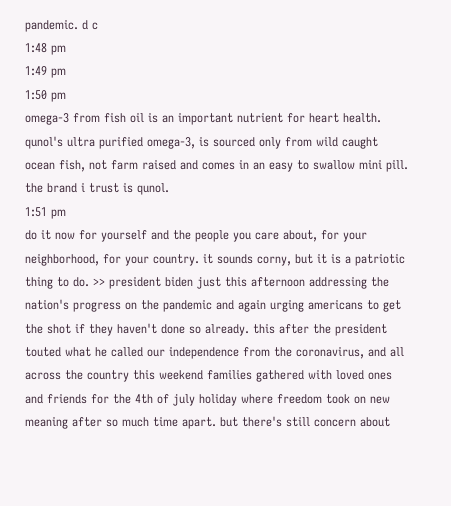pandemic. d c
1:48 pm
1:49 pm
1:50 pm
omega-3 from fish oil is an important nutrient for heart health. qunol's ultra purified omega-3, is sourced only from wild caught ocean fish, not farm raised and comes in an easy to swallow mini pill. the brand i trust is qunol.
1:51 pm
do it now for yourself and the people you care about, for your neighborhood, for your country. it sounds corny, but it is a patriotic thing to do. >> president biden just this afternoon addressing the nation's progress on the pandemic and again urging americans to get the shot if they haven't done so already. this after the president touted what he called our independence from the coronavirus, and all across the country this weekend families gathered with loved ones and friends for the 4th of july holiday where freedom took on new meaning after so much time apart. but there's still concern about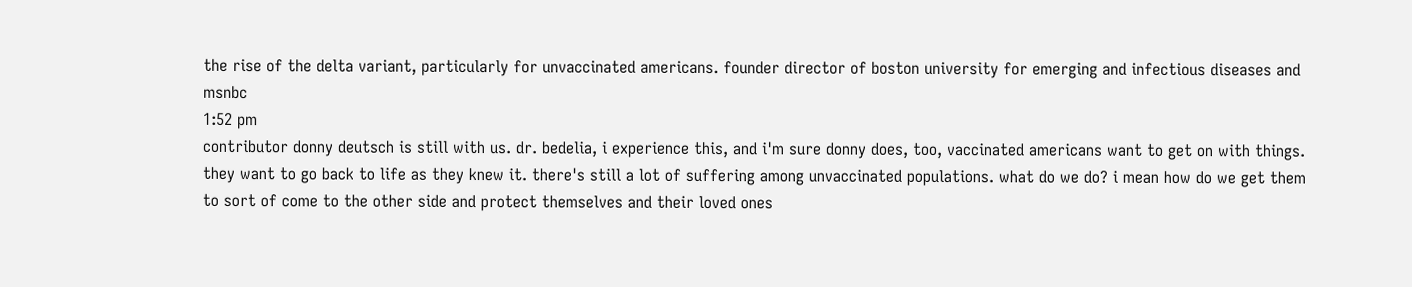the rise of the delta variant, particularly for unvaccinated americans. founder director of boston university for emerging and infectious diseases and msnbc
1:52 pm
contributor donny deutsch is still with us. dr. bedelia, i experience this, and i'm sure donny does, too, vaccinated americans want to get on with things. they want to go back to life as they knew it. there's still a lot of suffering among unvaccinated populations. what do we do? i mean how do we get them to sort of come to the other side and protect themselves and their loved ones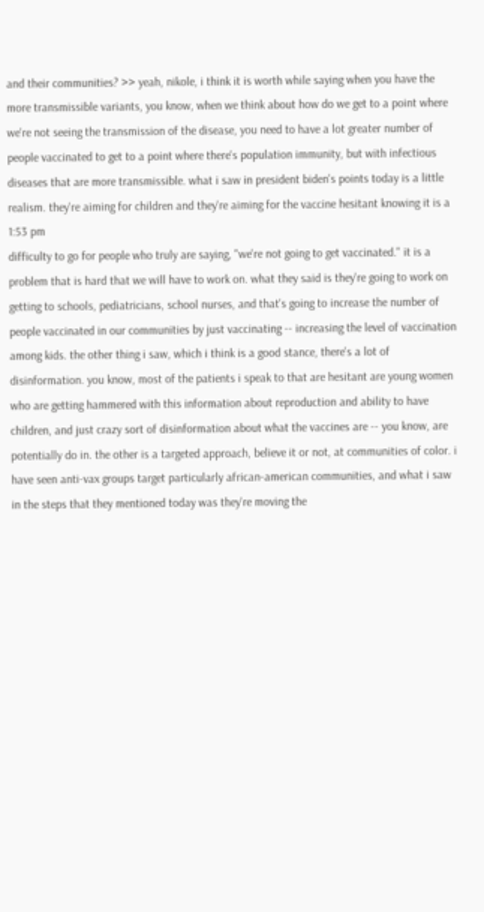and their communities? >> yeah, nikole, i think it is worth while saying when you have the more transmissible variants, you know, when we think about how do we get to a point where we're not seeing the transmission of the disease, you need to have a lot greater number of people vaccinated to get to a point where there's population immunity, but with infectious diseases that are more transmissible. what i saw in president biden's points today is a little realism. they're aiming for children and they're aiming for the vaccine hesitant knowing it is a
1:53 pm
difficulty to go for people who truly are saying, "we're not going to get vaccinated." it is a problem that is hard that we will have to work on. what they said is they're going to work on getting to schools, pediatricians, school nurses, and that's going to increase the number of people vaccinated in our communities by just vaccinating -- increasing the level of vaccination among kids. the other thing i saw, which i think is a good stance, there's a lot of disinformation. you know, most of the patients i speak to that are hesitant are young women who are getting hammered with this information about reproduction and ability to have children, and just crazy sort of disinformation about what the vaccines are -- you know, are potentially do in. the other is a targeted approach, believe it or not, at communities of color. i have seen anti-vax groups target particularly african-american communities, and what i saw in the steps that they mentioned today was they're moving the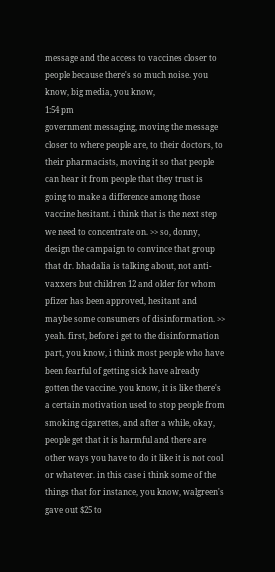message and the access to vaccines closer to people because there's so much noise. you know, big media, you know,
1:54 pm
government messaging, moving the message closer to where people are, to their doctors, to their pharmacists, moving it so that people can hear it from people that they trust is going to make a difference among those vaccine hesitant. i think that is the next step we need to concentrate on. >> so, donny, design the campaign to convince that group that dr. bhadalia is talking about, not anti-vaxxers but children 12 and older for whom pfizer has been approved, hesitant and maybe some consumers of disinformation. >> yeah. first, before i get to the disinformation part, you know, i think most people who have been fearful of getting sick have already gotten the vaccine. you know, it is like there's a certain motivation used to stop people from smoking cigarettes, and after a while, okay, people get that it is harmful and there are other ways you have to do it like it is not cool or whatever. in this case i think some of the things that for instance, you know, walgreen's gave out $25 to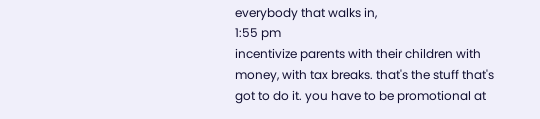everybody that walks in,
1:55 pm
incentivize parents with their children with money, with tax breaks. that's the stuff that's got to do it. you have to be promotional at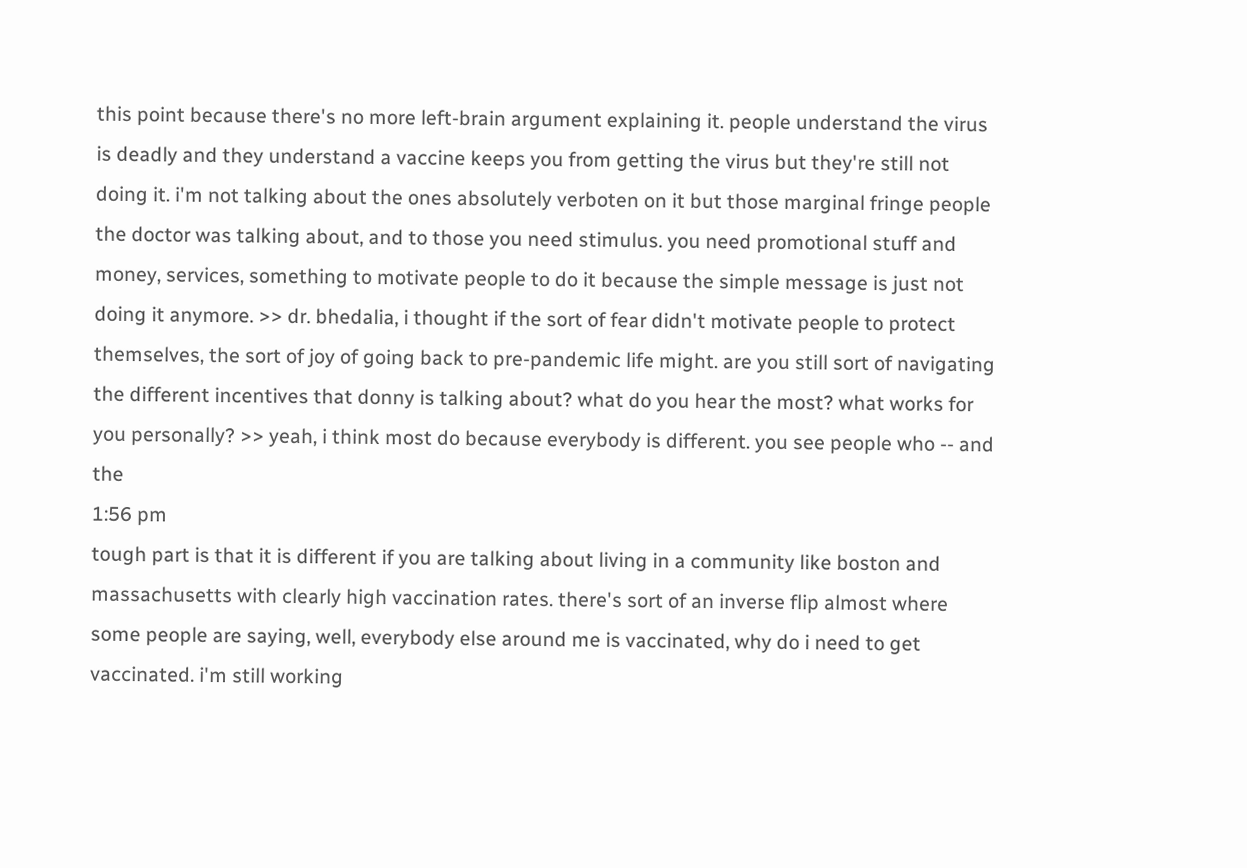this point because there's no more left-brain argument explaining it. people understand the virus is deadly and they understand a vaccine keeps you from getting the virus but they're still not doing it. i'm not talking about the ones absolutely verboten on it but those marginal fringe people the doctor was talking about, and to those you need stimulus. you need promotional stuff and money, services, something to motivate people to do it because the simple message is just not doing it anymore. >> dr. bhedalia, i thought if the sort of fear didn't motivate people to protect themselves, the sort of joy of going back to pre-pandemic life might. are you still sort of navigating the different incentives that donny is talking about? what do you hear the most? what works for you personally? >> yeah, i think most do because everybody is different. you see people who -- and the
1:56 pm
tough part is that it is different if you are talking about living in a community like boston and massachusetts with clearly high vaccination rates. there's sort of an inverse flip almost where some people are saying, well, everybody else around me is vaccinated, why do i need to get vaccinated. i'm still working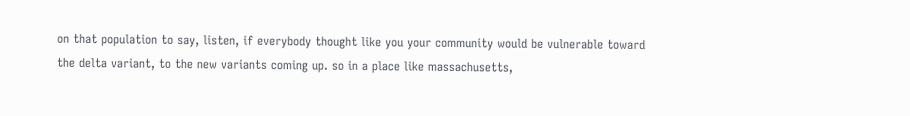on that population to say, listen, if everybody thought like you your community would be vulnerable toward the delta variant, to the new variants coming up. so in a place like massachusetts,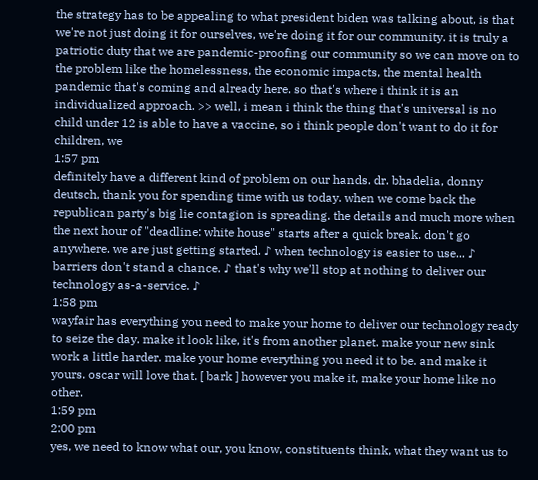the strategy has to be appealing to what president biden was talking about, is that we're not just doing it for ourselves, we're doing it for our community. it is truly a patriotic duty that we are pandemic-proofing our community so we can move on to the problem like the homelessness, the economic impacts, the mental health pandemic that's coming and already here. so that's where i think it is an individualized approach. >> well, i mean i think the thing that's universal is no child under 12 is able to have a vaccine, so i think people don't want to do it for children, we
1:57 pm
definitely have a different kind of problem on our hands. dr. bhadelia, donny deutsch, thank you for spending time with us today. when we come back the republican party's big lie contagion is spreading. the details and much more when the next hour of "deadline: white house" starts after a quick break. don't go anywhere. we are just getting started. ♪ when technology is easier to use... ♪ barriers don't stand a chance. ♪ that's why we'll stop at nothing to deliver our technology as-a-service. ♪
1:58 pm
wayfair has everything you need to make your home to deliver our technology ready to seize the day. make it look like, it's from another planet. make your new sink work a little harder. make your home everything you need it to be. and make it yours. oscar will love that. [ bark ] however you make it, make your home like no other.
1:59 pm
2:00 pm
yes, we need to know what our, you know, constituents think, what they want us to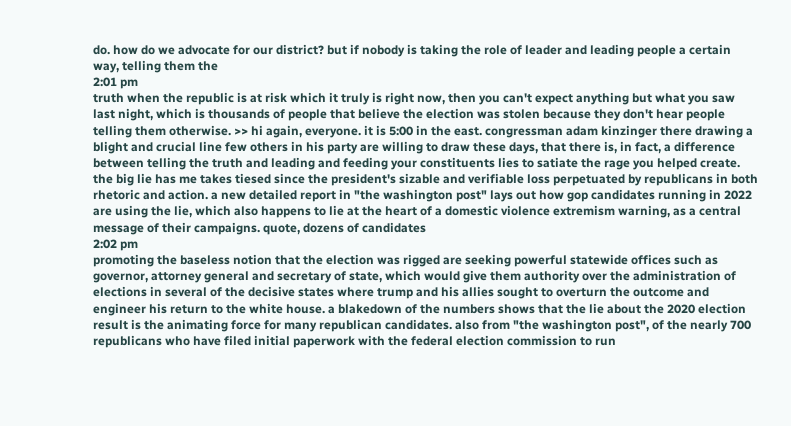do. how do we advocate for our district? but if nobody is taking the role of leader and leading people a certain way, telling them the
2:01 pm
truth when the republic is at risk which it truly is right now, then you can't expect anything but what you saw last night, which is thousands of people that believe the election was stolen because they don't hear people telling them otherwise. >> hi again, everyone. it is 5:00 in the east. congressman adam kinzinger there drawing a blight and crucial line few others in his party are willing to draw these days, that there is, in fact, a difference between telling the truth and leading and feeding your constituents lies to satiate the rage you helped create. the big lie has me takes tiesed since the president's sizable and verifiable loss perpetuated by republicans in both rhetoric and action. a new detailed report in "the washington post" lays out how gop candidates running in 2022 are using the lie, which also happens to lie at the heart of a domestic violence extremism warning, as a central message of their campaigns. quote, dozens of candidates
2:02 pm
promoting the baseless notion that the election was rigged are seeking powerful statewide offices such as governor, attorney general and secretary of state, which would give them authority over the administration of elections in several of the decisive states where trump and his allies sought to overturn the outcome and engineer his return to the white house. a blakedown of the numbers shows that the lie about the 2020 election result is the animating force for many republican candidates. also from "the washington post", of the nearly 700 republicans who have filed initial paperwork with the federal election commission to run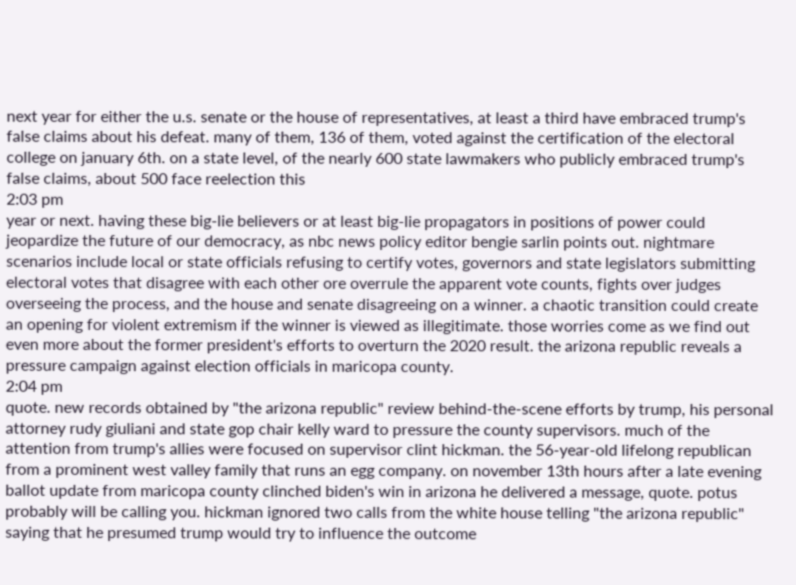next year for either the u.s. senate or the house of representatives, at least a third have embraced trump's false claims about his defeat. many of them, 136 of them, voted against the certification of the electoral college on january 6th. on a state level, of the nearly 600 state lawmakers who publicly embraced trump's false claims, about 500 face reelection this
2:03 pm
year or next. having these big-lie believers or at least big-lie propagators in positions of power could jeopardize the future of our democracy, as nbc news policy editor bengie sarlin points out. nightmare scenarios include local or state officials refusing to certify votes, governors and state legislators submitting electoral votes that disagree with each other ore overrule the apparent vote counts, fights over judges overseeing the process, and the house and senate disagreeing on a winner. a chaotic transition could create an opening for violent extremism if the winner is viewed as illegitimate. those worries come as we find out even more about the former president's efforts to overturn the 2020 result. the arizona republic reveals a pressure campaign against election officials in maricopa county.
2:04 pm
quote. new records obtained by "the arizona republic" review behind-the-scene efforts by trump, his personal attorney rudy giuliani and state gop chair kelly ward to pressure the county supervisors. much of the attention from trump's allies were focused on supervisor clint hickman. the 56-year-old lifelong republican from a prominent west valley family that runs an egg company. on november 13th hours after a late evening ballot update from maricopa county clinched biden's win in arizona he delivered a message, quote. potus probably will be calling you. hickman ignored two calls from the white house telling "the arizona republic" saying that he presumed trump would try to influence the outcome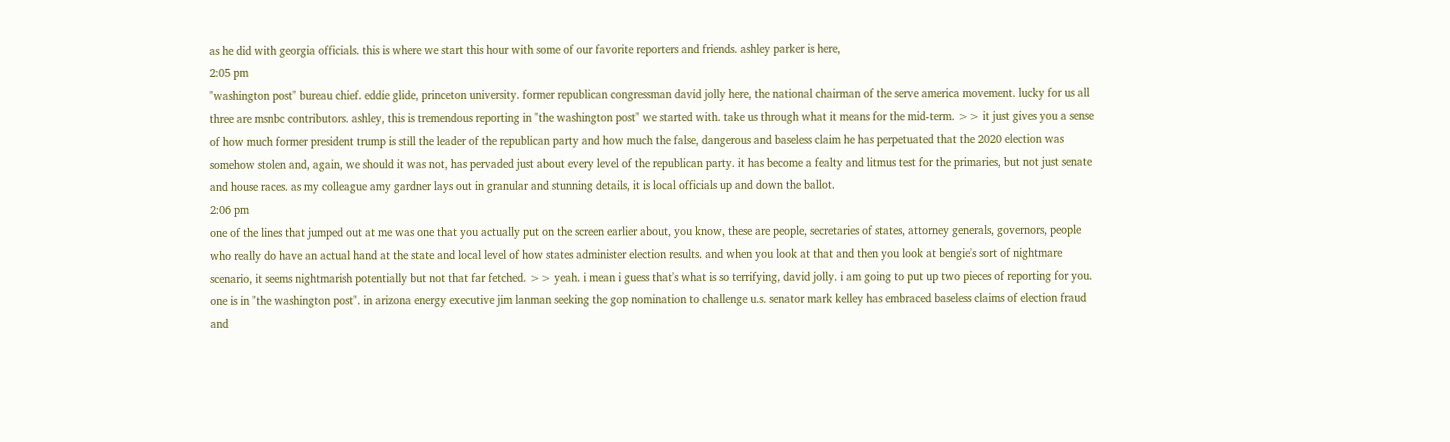as he did with georgia officials. this is where we start this hour with some of our favorite reporters and friends. ashley parker is here,
2:05 pm
"washington post" bureau chief. eddie glide, princeton university. former republican congressman david jolly here, the national chairman of the serve america movement. lucky for us all three are msnbc contributors. ashley, this is tremendous reporting in "the washington post" we started with. take us through what it means for the mid-term. >> it just gives you a sense of how much former president trump is still the leader of the republican party and how much the false, dangerous and baseless claim he has perpetuated that the 2020 election was somehow stolen and, again, we should it was not, has pervaded just about every level of the republican party. it has become a fealty and litmus test for the primaries, but not just senate and house races. as my colleague amy gardner lays out in granular and stunning details, it is local officials up and down the ballot.
2:06 pm
one of the lines that jumped out at me was one that you actually put on the screen earlier about, you know, these are people, secretaries of states, attorney generals, governors, people who really do have an actual hand at the state and local level of how states administer election results. and when you look at that and then you look at bengie's sort of nightmare scenario, it seems nightmarish potentially but not that far fetched. >> yeah. i mean i guess that's what is so terrifying, david jolly. i am going to put up two pieces of reporting for you. one is in "the washington post". in arizona energy executive jim lanman seeking the gop nomination to challenge u.s. senator mark kelley has embraced baseless claims of election fraud and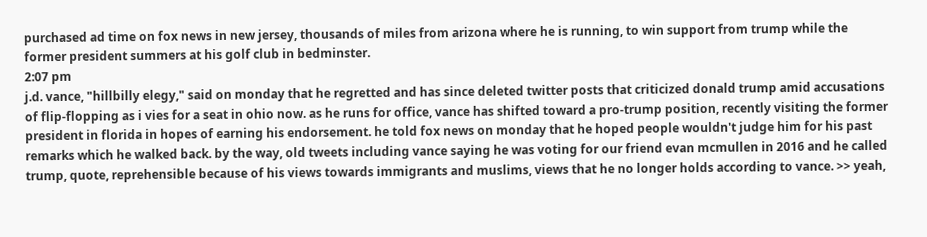purchased ad time on fox news in new jersey, thousands of miles from arizona where he is running, to win support from trump while the former president summers at his golf club in bedminster.
2:07 pm
j.d. vance, "hillbilly elegy," said on monday that he regretted and has since deleted twitter posts that criticized donald trump amid accusations of flip-flopping as i vies for a seat in ohio now. as he runs for office, vance has shifted toward a pro-trump position, recently visiting the former president in florida in hopes of earning his endorsement. he told fox news on monday that he hoped people wouldn't judge him for his past remarks which he walked back. by the way, old tweets including vance saying he was voting for our friend evan mcmullen in 2016 and he called trump, quote, reprehensible because of his views towards immigrants and muslims, views that he no longer holds according to vance. >> yeah,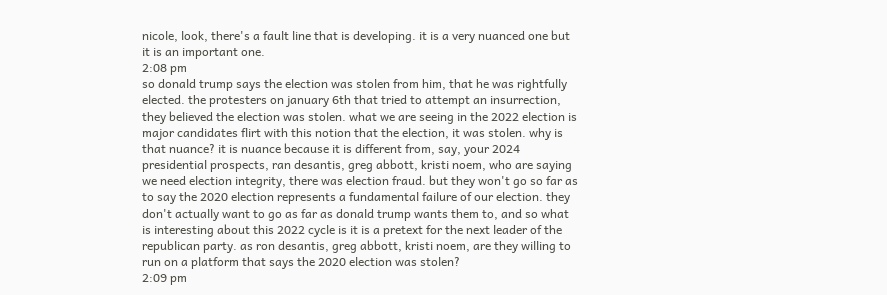nicole, look, there's a fault line that is developing. it is a very nuanced one but it is an important one.
2:08 pm
so donald trump says the election was stolen from him, that he was rightfully elected. the protesters on january 6th that tried to attempt an insurrection, they believed the election was stolen. what we are seeing in the 2022 election is major candidates flirt with this notion that the election, it was stolen. why is that nuance? it is nuance because it is different from, say, your 2024 presidential prospects, ran desantis, greg abbott, kristi noem, who are saying we need election integrity, there was election fraud. but they won't go so far as to say the 2020 election represents a fundamental failure of our election. they don't actually want to go as far as donald trump wants them to, and so what is interesting about this 2022 cycle is it is a pretext for the next leader of the republican party. as ron desantis, greg abbott, kristi noem, are they willing to run on a platform that says the 2020 election was stolen?
2:09 pm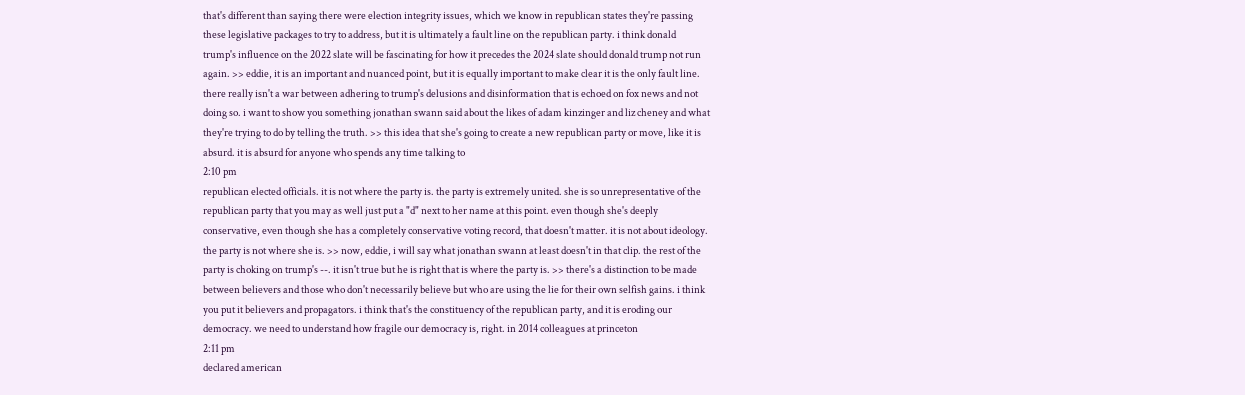that's different than saying there were election integrity issues, which we know in republican states they're passing these legislative packages to try to address, but it is ultimately a fault line on the republican party. i think donald trump's influence on the 2022 slate will be fascinating for how it precedes the 2024 slate should donald trump not run again. >> eddie, it is an important and nuanced point, but it is equally important to make clear it is the only fault line. there really isn't a war between adhering to trump's delusions and disinformation that is echoed on fox news and not doing so. i want to show you something jonathan swann said about the likes of adam kinzinger and liz cheney and what they're trying to do by telling the truth. >> this idea that she's going to create a new republican party or move, like it is absurd. it is absurd for anyone who spends any time talking to
2:10 pm
republican elected officials. it is not where the party is. the party is extremely united. she is so unrepresentative of the republican party that you may as well just put a "d" next to her name at this point. even though she's deeply conservative, even though she has a completely conservative voting record, that doesn't matter. it is not about ideology. the party is not where she is. >> now, eddie, i will say what jonathan swann at least doesn't in that clip. the rest of the party is choking on trump's --. it isn't true but he is right that is where the party is. >> there's a distinction to be made between believers and those who don't necessarily believe but who are using the lie for their own selfish gains. i think you put it believers and propagators. i think that's the constituency of the republican party, and it is eroding our democracy. we need to understand how fragile our democracy is, right. in 2014 colleagues at princeton
2:11 pm
declared american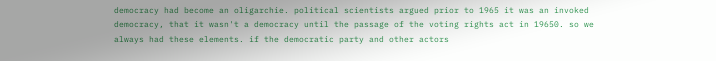democracy had become an oligarchie. political scientists argued prior to 1965 it was an invoked democracy, that it wasn't a democracy until the passage of the voting rights act in 19650. so we always had these elements. if the democratic party and other actors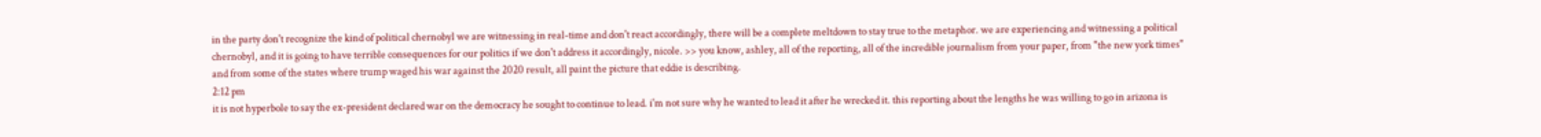in the party don't recognize the kind of political chernobyl we are witnessing in real-time and don't react accordingly, there will be a complete meltdown to stay true to the metaphor. we are experiencing and witnessing a political chernobyl, and it is going to have terrible consequences for our politics if we don't address it accordingly, nicole. >> you know, ashley, all of the reporting, all of the incredible journalism from your paper, from "the new york times" and from some of the states where trump waged his war against the 2020 result, all paint the picture that eddie is describing.
2:12 pm
it is not hyperbole to say the ex-president declared war on the democracy he sought to continue to lead. i'm not sure why he wanted to lead it after he wrecked it. this reporting about the lengths he was willing to go in arizona is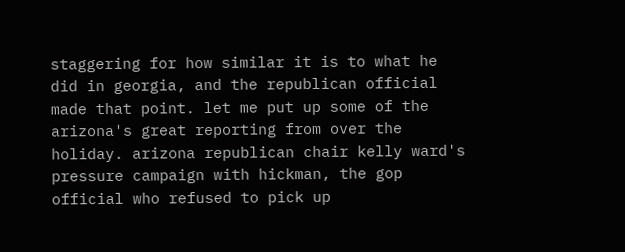staggering for how similar it is to what he did in georgia, and the republican official made that point. let me put up some of the arizona's great reporting from over the holiday. arizona republican chair kelly ward's pressure campaign with hickman, the gop official who refused to pick up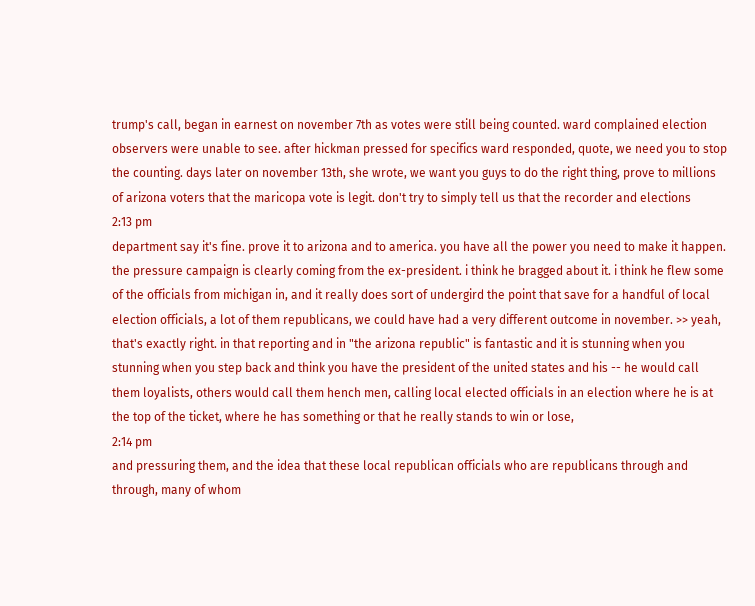trump's call, began in earnest on november 7th as votes were still being counted. ward complained election observers were unable to see. after hickman pressed for specifics ward responded, quote, we need you to stop the counting. days later on november 13th, she wrote, we want you guys to do the right thing, prove to millions of arizona voters that the maricopa vote is legit. don't try to simply tell us that the recorder and elections
2:13 pm
department say it's fine. prove it to arizona and to america. you have all the power you need to make it happen. the pressure campaign is clearly coming from the ex-president. i think he bragged about it. i think he flew some of the officials from michigan in, and it really does sort of undergird the point that save for a handful of local election officials, a lot of them republicans, we could have had a very different outcome in november. >> yeah, that's exactly right. in that reporting and in "the arizona republic" is fantastic and it is stunning when you stunning when you step back and think you have the president of the united states and his -- he would call them loyalists, others would call them hench men, calling local elected officials in an election where he is at the top of the ticket, where he has something or that he really stands to win or lose,
2:14 pm
and pressuring them, and the idea that these local republican officials who are republicans through and through, many of whom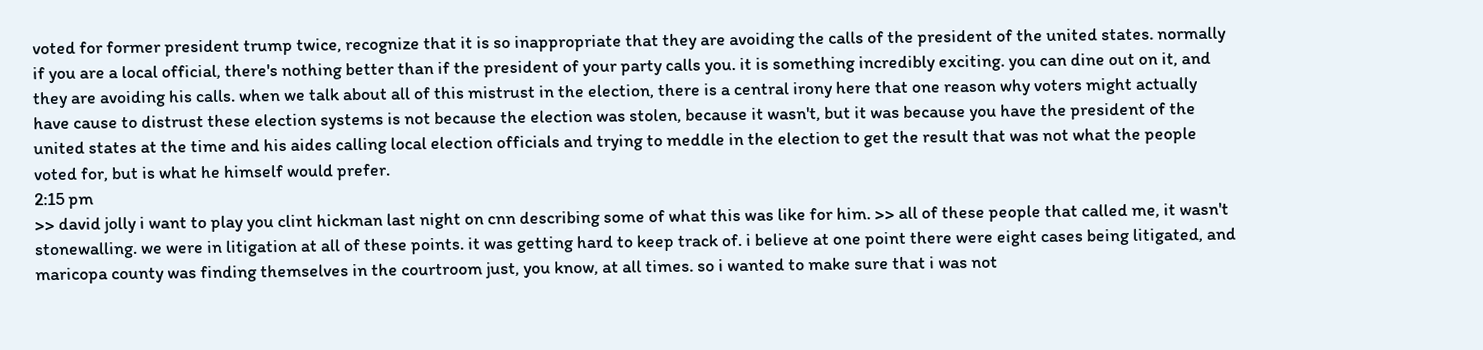voted for former president trump twice, recognize that it is so inappropriate that they are avoiding the calls of the president of the united states. normally if you are a local official, there's nothing better than if the president of your party calls you. it is something incredibly exciting. you can dine out on it, and they are avoiding his calls. when we talk about all of this mistrust in the election, there is a central irony here that one reason why voters might actually have cause to distrust these election systems is not because the election was stolen, because it wasn't, but it was because you have the president of the united states at the time and his aides calling local election officials and trying to meddle in the election to get the result that was not what the people voted for, but is what he himself would prefer.
2:15 pm
>> david jolly i want to play you clint hickman last night on cnn describing some of what this was like for him. >> all of these people that called me, it wasn't stonewalling. we were in litigation at all of these points. it was getting hard to keep track of. i believe at one point there were eight cases being litigated, and maricopa county was finding themselves in the courtroom just, you know, at all times. so i wanted to make sure that i was not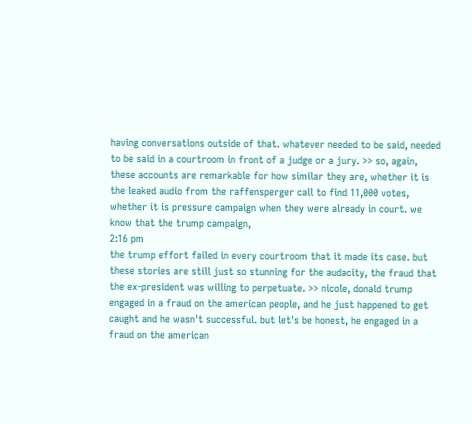having conversations outside of that. whatever needed to be said, needed to be said in a courtroom in front of a judge or a jury. >> so, again, these accounts are remarkable for how similar they are, whether it is the leaked audio from the raffensperger call to find 11,000 votes, whether it is pressure campaign when they were already in court. we know that the trump campaign,
2:16 pm
the trump effort failed in every courtroom that it made its case. but these stories are still just so stunning for the audacity, the fraud that the ex-president was willing to perpetuate. >> nicole, donald trump engaged in a fraud on the american people, and he just happened to get caught and he wasn't successful. but let's be honest, he engaged in a fraud on the american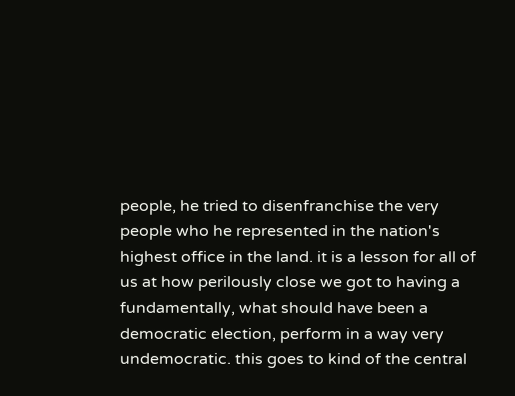people, he tried to disenfranchise the very people who he represented in the nation's highest office in the land. it is a lesson for all of us at how perilously close we got to having a fundamentally, what should have been a democratic election, perform in a way very undemocratic. this goes to kind of the central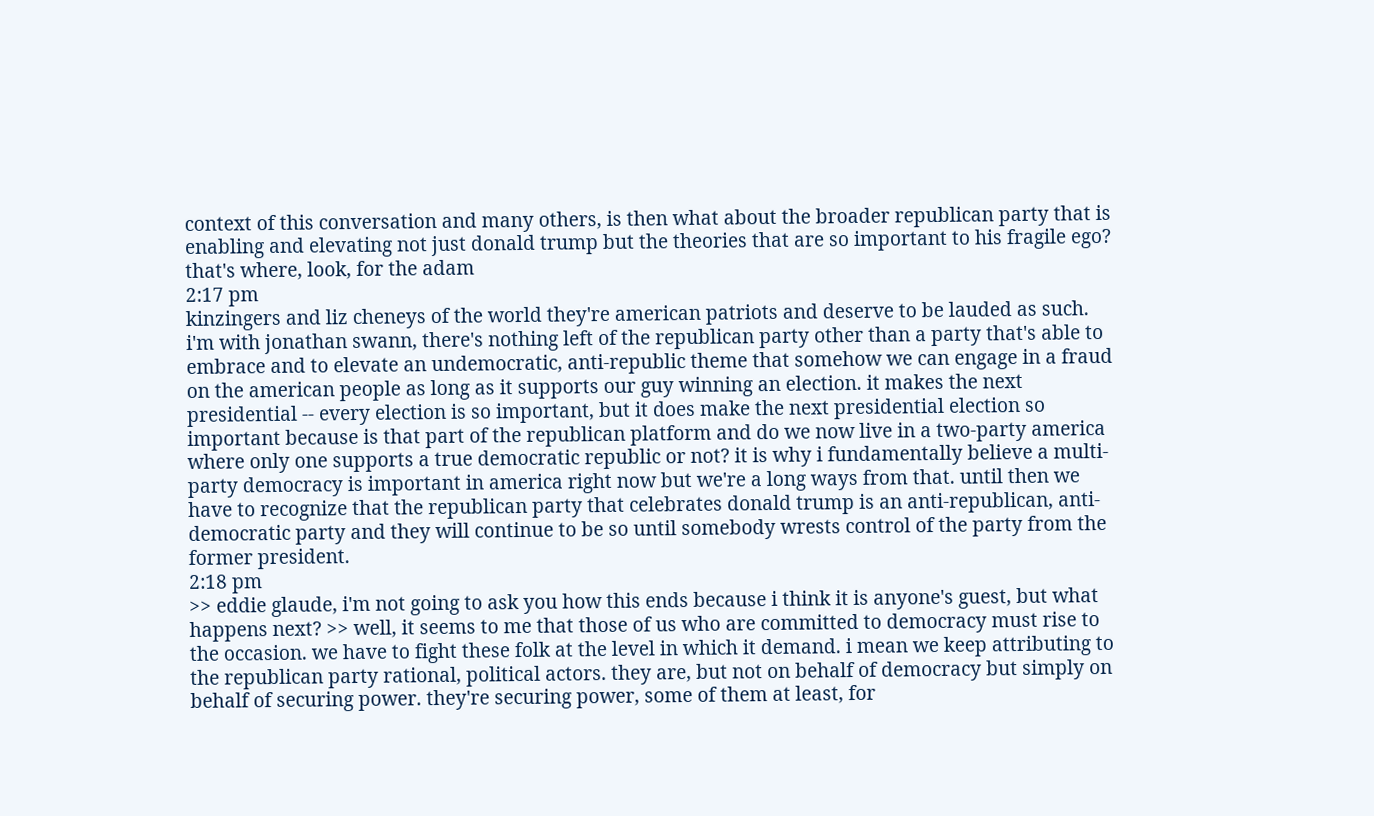context of this conversation and many others, is then what about the broader republican party that is enabling and elevating not just donald trump but the theories that are so important to his fragile ego? that's where, look, for the adam
2:17 pm
kinzingers and liz cheneys of the world they're american patriots and deserve to be lauded as such. i'm with jonathan swann, there's nothing left of the republican party other than a party that's able to embrace and to elevate an undemocratic, anti-republic theme that somehow we can engage in a fraud on the american people as long as it supports our guy winning an election. it makes the next presidential -- every election is so important, but it does make the next presidential election so important because is that part of the republican platform and do we now live in a two-party america where only one supports a true democratic republic or not? it is why i fundamentally believe a multi-party democracy is important in america right now but we're a long ways from that. until then we have to recognize that the republican party that celebrates donald trump is an anti-republican, anti-democratic party and they will continue to be so until somebody wrests control of the party from the former president.
2:18 pm
>> eddie glaude, i'm not going to ask you how this ends because i think it is anyone's guest, but what happens next? >> well, it seems to me that those of us who are committed to democracy must rise to the occasion. we have to fight these folk at the level in which it demand. i mean we keep attributing to the republican party rational, political actors. they are, but not on behalf of democracy but simply on behalf of securing power. they're securing power, some of them at least, for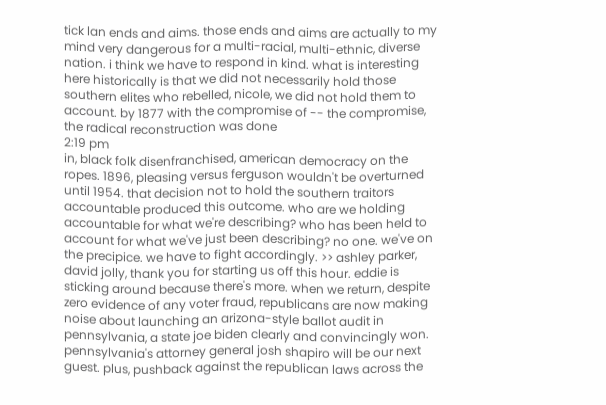tick lan ends and aims. those ends and aims are actually to my mind very dangerous for a multi-racial, multi-ethnic, diverse nation. i think we have to respond in kind. what is interesting here historically is that we did not necessarily hold those southern elites who rebelled, nicole, we did not hold them to account. by 1877 with the compromise of -- the compromise, the radical reconstruction was done
2:19 pm
in, black folk disenfranchised, american democracy on the ropes. 1896, pleasing versus ferguson wouldn't be overturned until 1954. that decision not to hold the southern traitors accountable produced this outcome. who are we holding accountable for what we're describing? who has been held to account for what we've just been describing? no one. we've on the precipice. we have to fight accordingly. >> ashley parker, david jolly, thank you for starting us off this hour. eddie is sticking around because there's more. when we return, despite zero evidence of any voter fraud, republicans are now making noise about launching an arizona-style ballot audit in pennsylvania, a state joe biden clearly and convincingly won. pennsylvania's attorney general josh shapiro will be our next guest. plus, pushback against the republican laws across the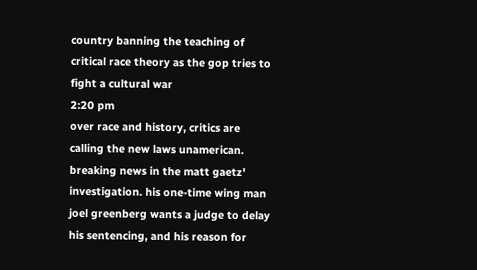country banning the teaching of critical race theory as the gop tries to fight a cultural war
2:20 pm
over race and history, critics are calling the new laws unamerican. breaking news in the matt gaetz' investigation. his one-time wing man joel greenberg wants a judge to delay his sentencing, and his reason for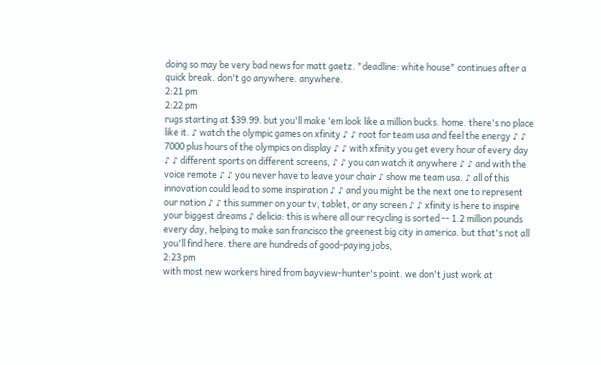doing so may be very bad news for matt gaetz. "deadline: white house" continues after a quick break. don't go anywhere. anywhere.
2:21 pm
2:22 pm
rugs starting at $39.99. but you'll make 'em look like a million bucks. home. there's no place like it. ♪ watch the olympic games on xfinity ♪ ♪ root for team usa and feel the energy ♪ ♪ 7000 plus hours of the olympics on display ♪ ♪ with xfinity you get every hour of every day ♪ ♪ different sports on different screens, ♪ ♪ you can watch it anywhere ♪ ♪ and with the voice remote ♪ ♪ you never have to leave your chair ♪ show me team usa. ♪ all of this innovation could lead to some inspiration ♪ ♪ and you might be the next one to represent our nation ♪ ♪ this summer on your tv, tablet, or any screen ♪ ♪ xfinity is here to inspire your biggest dreams ♪ delicia: this is where all our recycling is sorted -- 1.2 million pounds every day, helping to make san francisco the greenest big city in america. but that's not all you'll find here. there are hundreds of good-paying jobs,
2:23 pm
with most new workers hired from bayview-hunter's point. we don't just work at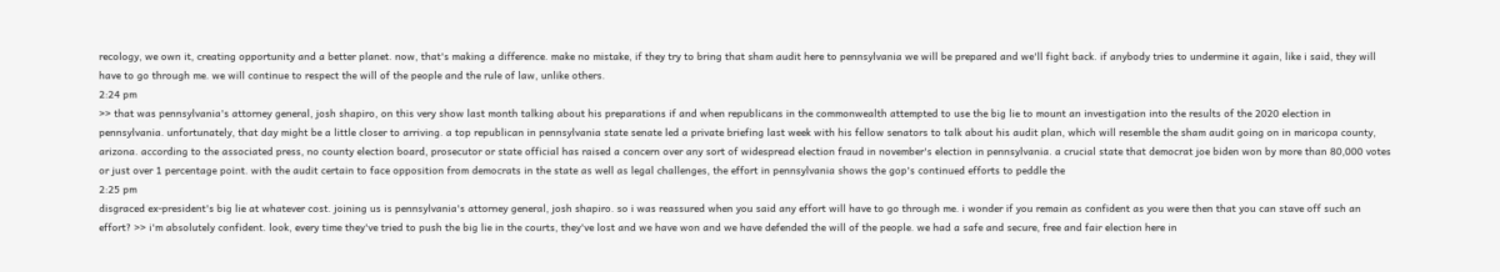recology, we own it, creating opportunity and a better planet. now, that's making a difference. make no mistake, if they try to bring that sham audit here to pennsylvania we will be prepared and we'll fight back. if anybody tries to undermine it again, like i said, they will have to go through me. we will continue to respect the will of the people and the rule of law, unlike others.
2:24 pm
>> that was pennsylvania's attorney general, josh shapiro, on this very show last month talking about his preparations if and when republicans in the commonwealth attempted to use the big lie to mount an investigation into the results of the 2020 election in pennsylvania. unfortunately, that day might be a little closer to arriving. a top republican in pennsylvania state senate led a private briefing last week with his fellow senators to talk about his audit plan, which will resemble the sham audit going on in maricopa county, arizona. according to the associated press, no county election board, prosecutor or state official has raised a concern over any sort of widespread election fraud in november's election in pennsylvania. a crucial state that democrat joe biden won by more than 80,000 votes or just over 1 percentage point. with the audit certain to face opposition from democrats in the state as well as legal challenges, the effort in pennsylvania shows the gop's continued efforts to peddle the
2:25 pm
disgraced ex-president's big lie at whatever cost. joining us is pennsylvania's attorney general, josh shapiro. so i was reassured when you said any effort will have to go through me. i wonder if you remain as confident as you were then that you can stave off such an effort? >> i'm absolutely confident. look, every time they've tried to push the big lie in the courts, they've lost and we have won and we have defended the will of the people. we had a safe and secure, free and fair election here in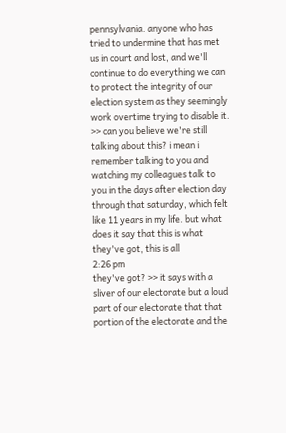pennsylvania. anyone who has tried to undermine that has met us in court and lost, and we'll continue to do everything we can to protect the integrity of our election system as they seemingly work overtime trying to disable it. >> can you believe we're still talking about this? i mean i remember talking to you and watching my colleagues talk to you in the days after election day through that saturday, which felt like 11 years in my life. but what does it say that this is what they've got, this is all
2:26 pm
they've got? >> it says with a sliver of our electorate but a loud part of our electorate that that portion of the electorate and the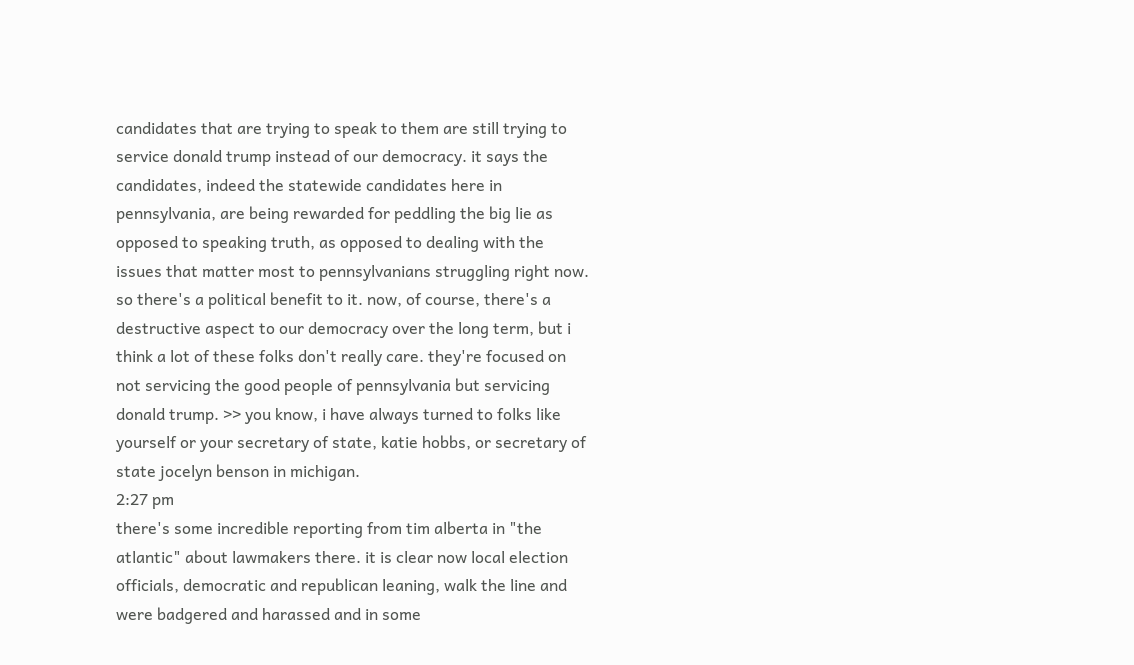candidates that are trying to speak to them are still trying to service donald trump instead of our democracy. it says the candidates, indeed the statewide candidates here in pennsylvania, are being rewarded for peddling the big lie as opposed to speaking truth, as opposed to dealing with the issues that matter most to pennsylvanians struggling right now. so there's a political benefit to it. now, of course, there's a destructive aspect to our democracy over the long term, but i think a lot of these folks don't really care. they're focused on not servicing the good people of pennsylvania but servicing donald trump. >> you know, i have always turned to folks like yourself or your secretary of state, katie hobbs, or secretary of state jocelyn benson in michigan.
2:27 pm
there's some incredible reporting from tim alberta in "the atlantic" about lawmakers there. it is clear now local election officials, democratic and republican leaning, walk the line and were badgered and harassed and in some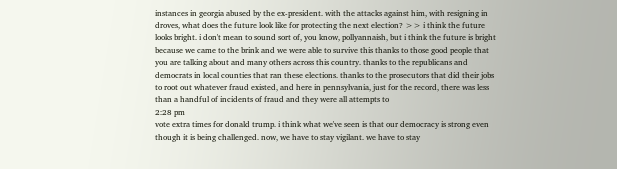instances in georgia abused by the ex-president. with the attacks against him, with resigning in droves, what does the future look like for protecting the next election? >> i think the future looks bright. i don't mean to sound sort of, you know, pollyannaish, but i think the future is bright because we came to the brink and we were able to survive this thanks to those good people that you are talking about and many others across this country. thanks to the republicans and democrats in local counties that ran these elections. thanks to the prosecutors that did their jobs to root out whatever fraud existed, and here in pennsylvania, just for the record, there was less than a handful of incidents of fraud and they were all attempts to
2:28 pm
vote extra times for donald trump. i think what we've seen is that our democracy is strong even though it is being challenged. now, we have to stay vigilant. we have to stay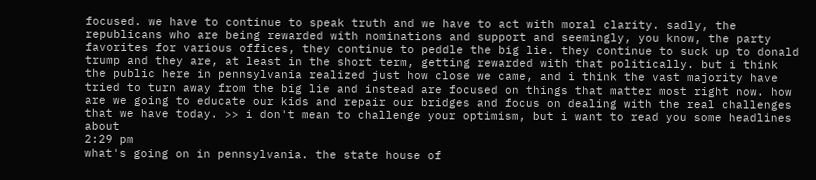focused. we have to continue to speak truth and we have to act with moral clarity. sadly, the republicans who are being rewarded with nominations and support and seemingly, you know, the party favorites for various offices, they continue to peddle the big lie. they continue to suck up to donald trump and they are, at least in the short term, getting rewarded with that politically. but i think the public here in pennsylvania realized just how close we came, and i think the vast majority have tried to turn away from the big lie and instead are focused on things that matter most right now. how are we going to educate our kids and repair our bridges and focus on dealing with the real challenges that we have today. >> i don't mean to challenge your optimism, but i want to read you some headlines about
2:29 pm
what's going on in pennsylvania. the state house of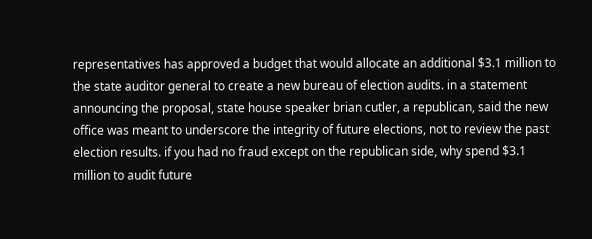representatives has approved a budget that would allocate an additional $3.1 million to the state auditor general to create a new bureau of election audits. in a statement announcing the proposal, state house speaker brian cutler, a republican, said the new office was meant to underscore the integrity of future elections, not to review the past election results. if you had no fraud except on the republican side, why spend $3.1 million to audit future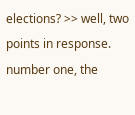elections? >> well, two points in response. number one, the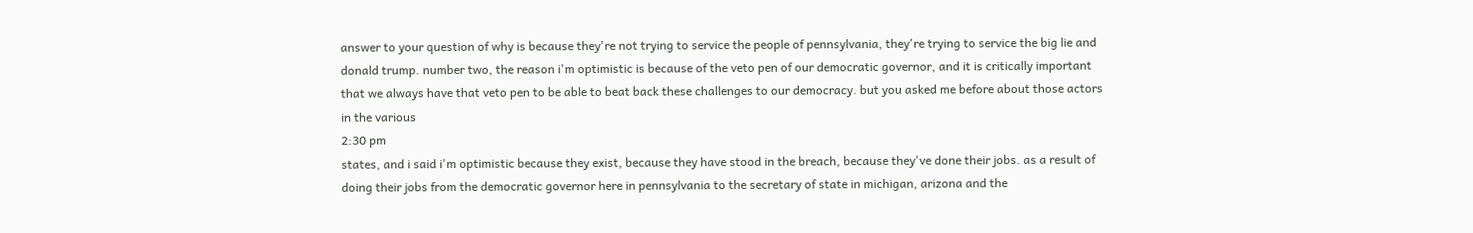answer to your question of why is because they're not trying to service the people of pennsylvania, they're trying to service the big lie and donald trump. number two, the reason i'm optimistic is because of the veto pen of our democratic governor, and it is critically important that we always have that veto pen to be able to beat back these challenges to our democracy. but you asked me before about those actors in the various
2:30 pm
states, and i said i'm optimistic because they exist, because they have stood in the breach, because they've done their jobs. as a result of doing their jobs from the democratic governor here in pennsylvania to the secretary of state in michigan, arizona and the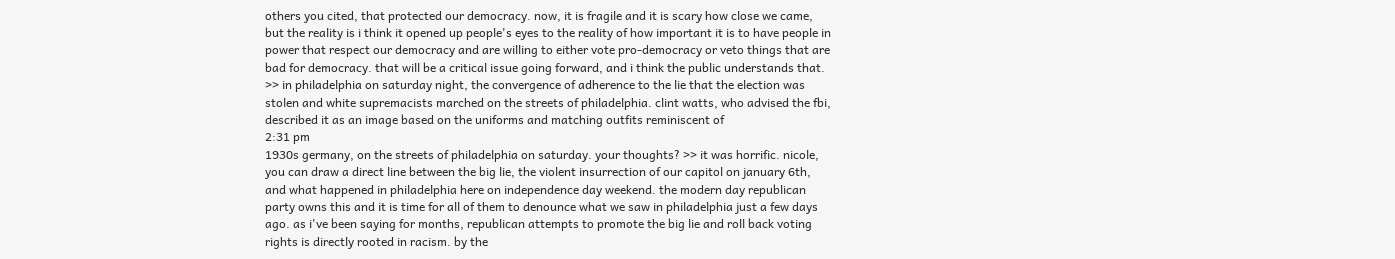others you cited, that protected our democracy. now, it is fragile and it is scary how close we came, but the reality is i think it opened up people's eyes to the reality of how important it is to have people in power that respect our democracy and are willing to either vote pro-democracy or veto things that are bad for democracy. that will be a critical issue going forward, and i think the public understands that. >> in philadelphia on saturday night, the convergence of adherence to the lie that the election was stolen and white supremacists marched on the streets of philadelphia. clint watts, who advised the fbi, described it as an image based on the uniforms and matching outfits reminiscent of
2:31 pm
1930s germany, on the streets of philadelphia on saturday. your thoughts? >> it was horrific. nicole, you can draw a direct line between the big lie, the violent insurrection of our capitol on january 6th, and what happened in philadelphia here on independence day weekend. the modern day republican party owns this and it is time for all of them to denounce what we saw in philadelphia just a few days ago. as i've been saying for months, republican attempts to promote the big lie and roll back voting rights is directly rooted in racism. by the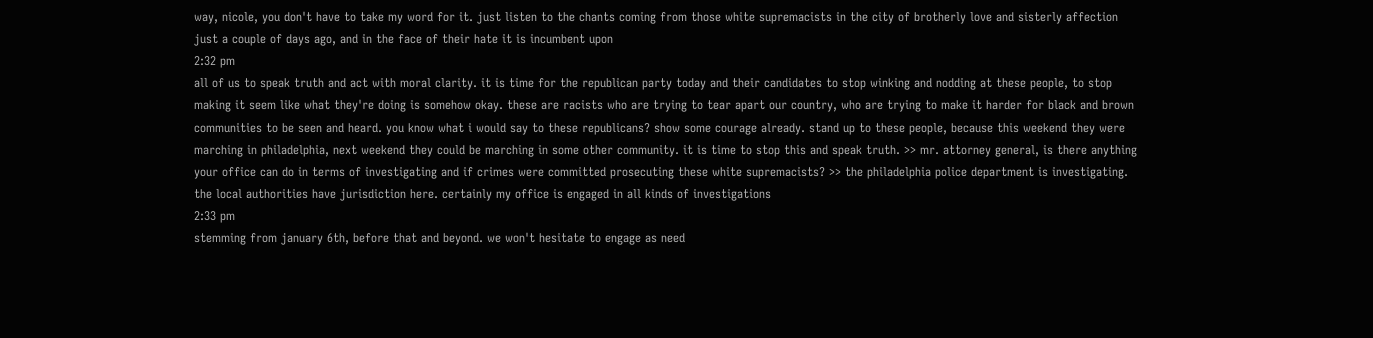way, nicole, you don't have to take my word for it. just listen to the chants coming from those white supremacists in the city of brotherly love and sisterly affection just a couple of days ago, and in the face of their hate it is incumbent upon
2:32 pm
all of us to speak truth and act with moral clarity. it is time for the republican party today and their candidates to stop winking and nodding at these people, to stop making it seem like what they're doing is somehow okay. these are racists who are trying to tear apart our country, who are trying to make it harder for black and brown communities to be seen and heard. you know what i would say to these republicans? show some courage already. stand up to these people, because this weekend they were marching in philadelphia, next weekend they could be marching in some other community. it is time to stop this and speak truth. >> mr. attorney general, is there anything your office can do in terms of investigating and if crimes were committed prosecuting these white supremacists? >> the philadelphia police department is investigating. the local authorities have jurisdiction here. certainly my office is engaged in all kinds of investigations
2:33 pm
stemming from january 6th, before that and beyond. we won't hesitate to engage as need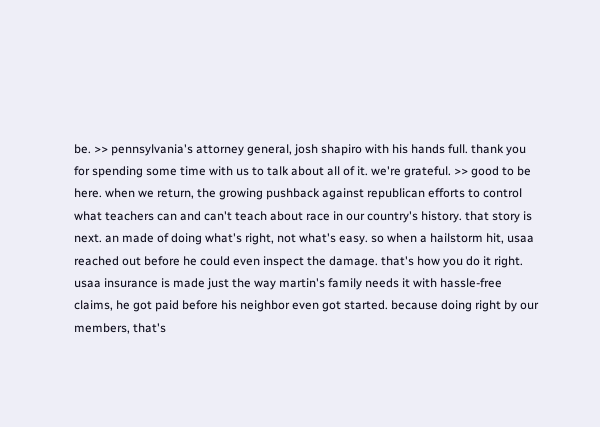be. >> pennsylvania's attorney general, josh shapiro with his hands full. thank you for spending some time with us to talk about all of it. we're grateful. >> good to be here. when we return, the growing pushback against republican efforts to control what teachers can and can't teach about race in our country's history. that story is next. an made of doing what's right, not what's easy. so when a hailstorm hit, usaa reached out before he could even inspect the damage. that's how you do it right. usaa insurance is made just the way martin's family needs it with hassle-free claims, he got paid before his neighbor even got started. because doing right by our members, that's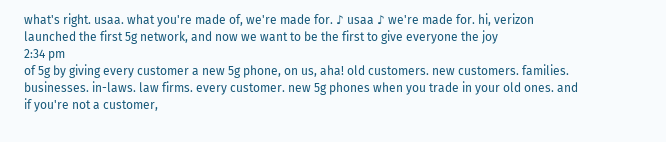what's right. usaa. what you're made of, we're made for. ♪ usaa ♪ we're made for. hi, verizon launched the first 5g network, and now we want to be the first to give everyone the joy
2:34 pm
of 5g by giving every customer a new 5g phone, on us, aha! old customers. new customers. families. businesses. in-laws. law firms. every customer. new 5g phones when you trade in your old ones. and if you're not a customer,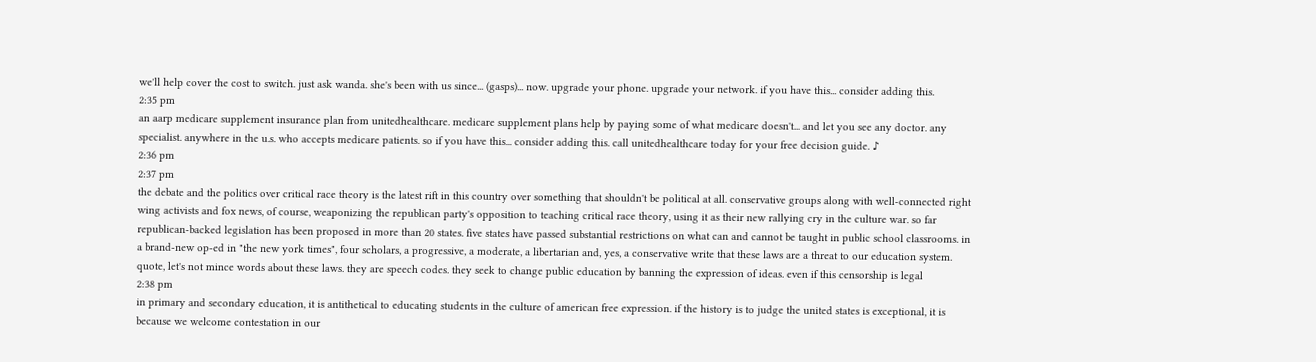we'll help cover the cost to switch. just ask wanda. she's been with us since... (gasps)... now. upgrade your phone. upgrade your network. if you have this... consider adding this.
2:35 pm
an aarp medicare supplement insurance plan from unitedhealthcare. medicare supplement plans help by paying some of what medicare doesn't... and let you see any doctor. any specialist. anywhere in the u.s. who accepts medicare patients. so if you have this... consider adding this. call unitedhealthcare today for your free decision guide. ♪
2:36 pm
2:37 pm
the debate and the politics over critical race theory is the latest rift in this country over something that shouldn't be political at all. conservative groups along with well-connected right wing activists and fox news, of course, weaponizing the republican party's opposition to teaching critical race theory, using it as their new rallying cry in the culture war. so far republican-backed legislation has been proposed in more than 20 states. five states have passed substantial restrictions on what can and cannot be taught in public school classrooms. in a brand-new op-ed in "the new york times", four scholars, a progressive, a moderate, a libertarian and, yes, a conservative write that these laws are a threat to our education system. quote, let's not mince words about these laws. they are speech codes. they seek to change public education by banning the expression of ideas. even if this censorship is legal
2:38 pm
in primary and secondary education, it is antithetical to educating students in the culture of american free expression. if the history is to judge the united states is exceptional, it is because we welcome contestation in our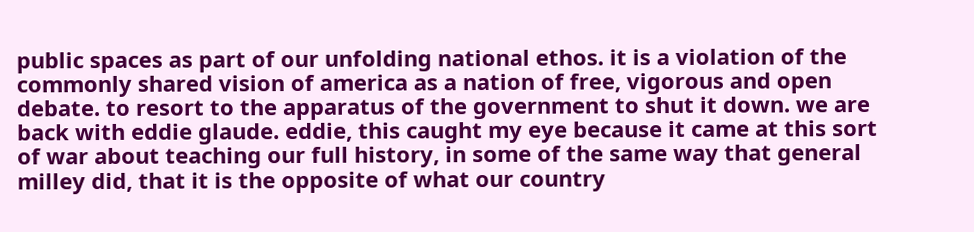public spaces as part of our unfolding national ethos. it is a violation of the commonly shared vision of america as a nation of free, vigorous and open debate. to resort to the apparatus of the government to shut it down. we are back with eddie glaude. eddie, this caught my eye because it came at this sort of war about teaching our full history, in some of the same way that general milley did, that it is the opposite of what our country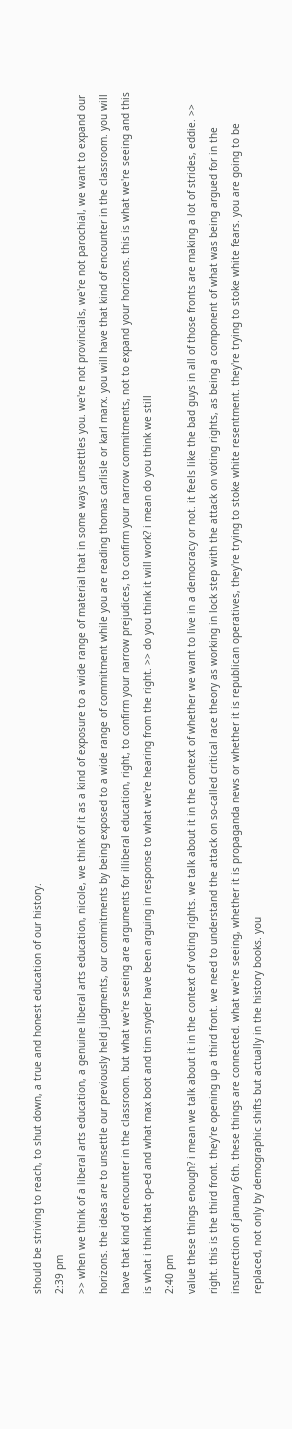should be striving to reach, to shut down, a true and honest education of our history.
2:39 pm
>> when we think of a liberal arts education, a genuine liberal arts education, nicole, we think of it as a kind of exposure to a wide range of material that in some ways unsettles you. we're not provincials, we're not parochial, we want to expand our horizons. the ideas are to unsettle our previously held judgments, our commitments by being exposed to a wide range of commitment while you are reading thomas carlisle or karl marx. you will have that kind of encounter in the classroom. you will have that kind of encounter in the classroom. but what we're seeing are arguments for illiberal education, right, to confirm your narrow prejudices, to confirm your narrow commitments, not to expand your horizons. this is what we're seeing and this is what i think that op-ed and what max boot and tim snyder have been arguing in response to what we're hearing from the right. >> do you think it will work? i mean do you think we still
2:40 pm
value these things enough? i mean we talk about it in the context of voting rights. we talk about it in the context of whether we want to live in a democracy or not. it feels like the bad guys in all of those fronts are making a lot of strides, eddie. >> right. this is the third front. they're opening up a third front. we need to understand the attack on so-called critical race theory as working in lock step with the attack on voting rights, as being a component of what was being argued for in the insurrection of january 6th. these things are connected. what we're seeing, whether it is propaganda news or whether it is republican operatives, they're trying to stoke white resentment. they're trying to stoke white fears. you are going to be replaced, not only by demographic shifts but actually in the history books. you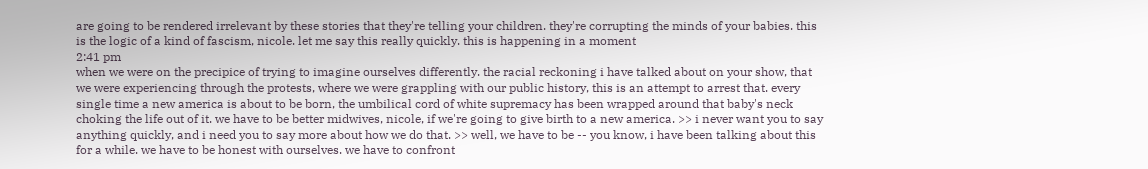are going to be rendered irrelevant by these stories that they're telling your children. they're corrupting the minds of your babies. this is the logic of a kind of fascism, nicole. let me say this really quickly. this is happening in a moment
2:41 pm
when we were on the precipice of trying to imagine ourselves differently. the racial reckoning i have talked about on your show, that we were experiencing through the protests, where we were grappling with our public history, this is an attempt to arrest that. every single time a new america is about to be born, the umbilical cord of white supremacy has been wrapped around that baby's neck choking the life out of it. we have to be better midwives, nicole, if we're going to give birth to a new america. >> i never want you to say anything quickly, and i need you to say more about how we do that. >> well, we have to be -- you know, i have been talking about this for a while. we have to be honest with ourselves. we have to confront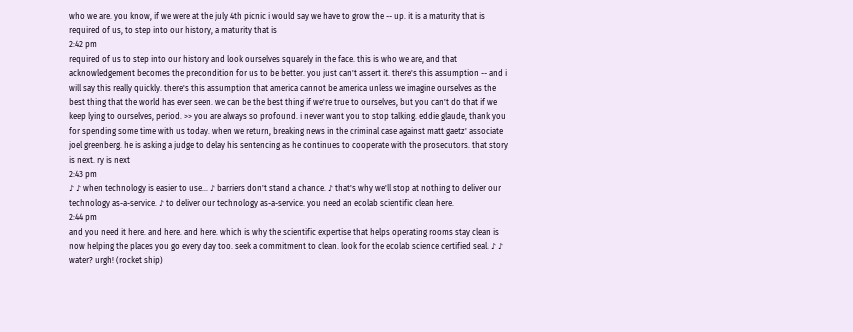who we are. you know, if we were at the july 4th picnic i would say we have to grow the -- up. it is a maturity that is required of us, to step into our history, a maturity that is
2:42 pm
required of us to step into our history and look ourselves squarely in the face. this is who we are, and that acknowledgement becomes the precondition for us to be better. you just can't assert it. there's this assumption -- and i will say this really quickly. there's this assumption that america cannot be america unless we imagine ourselves as the best thing that the world has ever seen. we can be the best thing if we're true to ourselves, but you can't do that if we keep lying to ourselves, period. >> you are always so profound. i never want you to stop talking. eddie glaude, thank you for spending some time with us today. when we return, breaking news in the criminal case against matt gaetz' associate joel greenberg. he is asking a judge to delay his sentencing as he continues to cooperate with the prosecutors. that story is next. ry is next
2:43 pm
♪ ♪ when technology is easier to use... ♪ barriers don't stand a chance. ♪ that's why we'll stop at nothing to deliver our technology as-a-service. ♪ to deliver our technology as-a-service. you need an ecolab scientific clean here.
2:44 pm
and you need it here. and here. and here. which is why the scientific expertise that helps operating rooms stay clean is now helping the places you go every day too. seek a commitment to clean. look for the ecolab science certified seal. ♪ ♪ water? urgh! (rocket ship)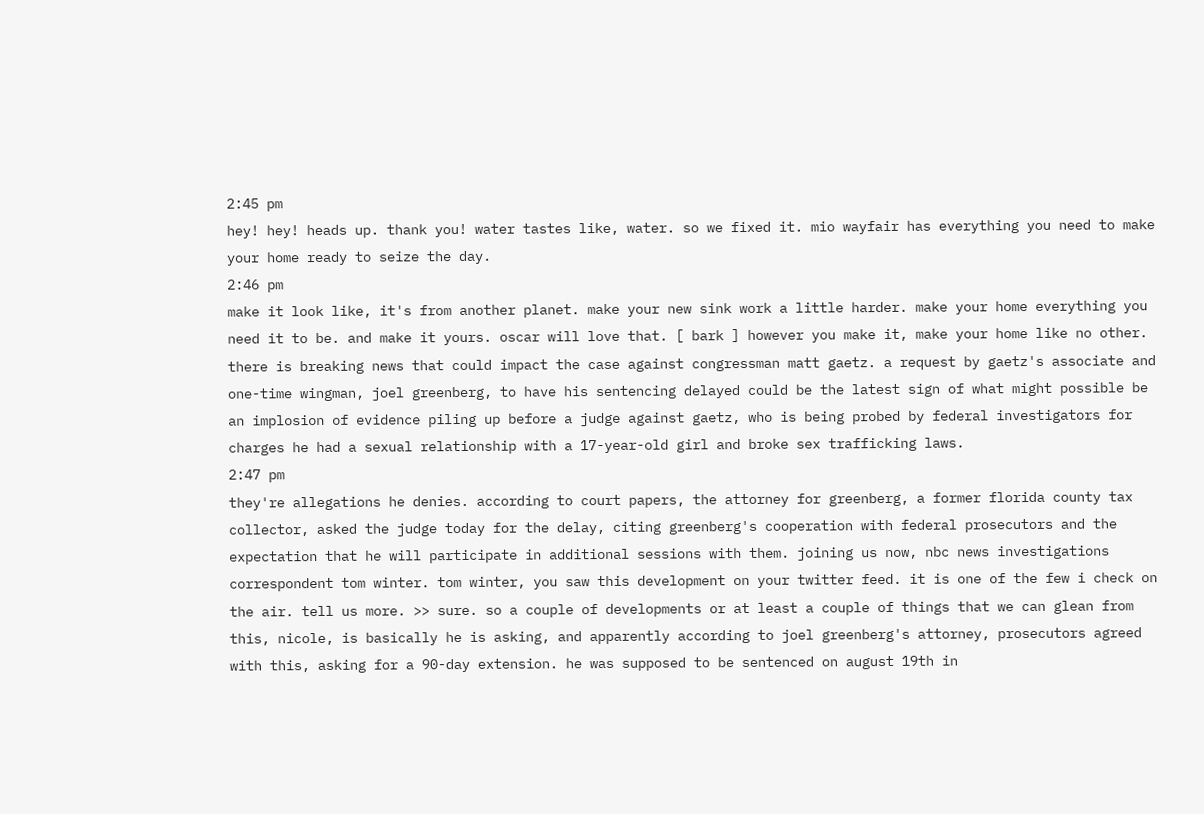2:45 pm
hey! hey! heads up. thank you! water tastes like, water. so we fixed it. mio wayfair has everything you need to make your home ready to seize the day.
2:46 pm
make it look like, it's from another planet. make your new sink work a little harder. make your home everything you need it to be. and make it yours. oscar will love that. [ bark ] however you make it, make your home like no other. there is breaking news that could impact the case against congressman matt gaetz. a request by gaetz's associate and one-time wingman, joel greenberg, to have his sentencing delayed could be the latest sign of what might possible be an implosion of evidence piling up before a judge against gaetz, who is being probed by federal investigators for charges he had a sexual relationship with a 17-year-old girl and broke sex trafficking laws.
2:47 pm
they're allegations he denies. according to court papers, the attorney for greenberg, a former florida county tax collector, asked the judge today for the delay, citing greenberg's cooperation with federal prosecutors and the expectation that he will participate in additional sessions with them. joining us now, nbc news investigations correspondent tom winter. tom winter, you saw this development on your twitter feed. it is one of the few i check on the air. tell us more. >> sure. so a couple of developments or at least a couple of things that we can glean from this, nicole, is basically he is asking, and apparently according to joel greenberg's attorney, prosecutors agreed with this, asking for a 90-day extension. he was supposed to be sentenced on august 19th in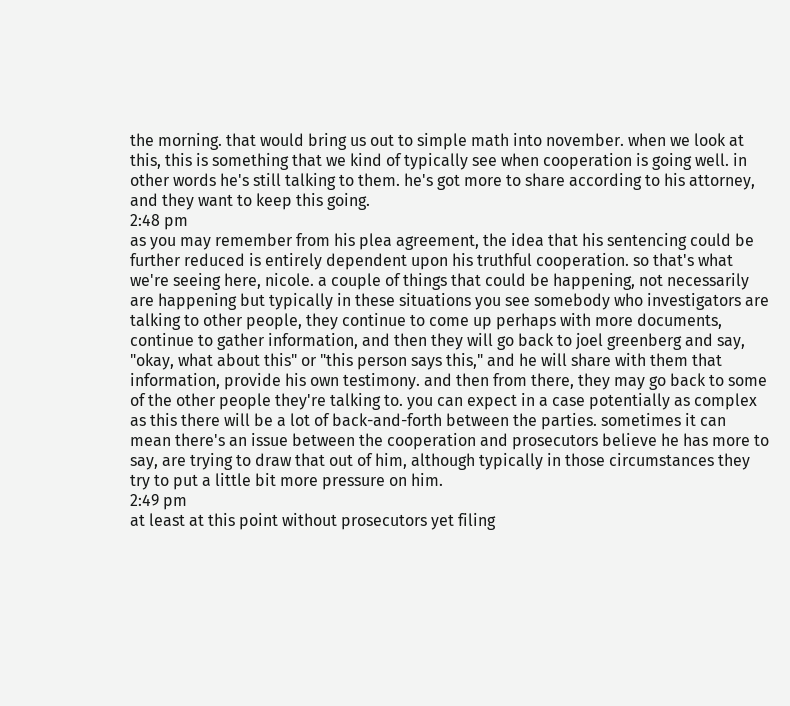the morning. that would bring us out to simple math into november. when we look at this, this is something that we kind of typically see when cooperation is going well. in other words he's still talking to them. he's got more to share according to his attorney, and they want to keep this going.
2:48 pm
as you may remember from his plea agreement, the idea that his sentencing could be further reduced is entirely dependent upon his truthful cooperation. so that's what we're seeing here, nicole. a couple of things that could be happening, not necessarily are happening but typically in these situations you see somebody who investigators are talking to other people, they continue to come up perhaps with more documents, continue to gather information, and then they will go back to joel greenberg and say, "okay, what about this" or "this person says this," and he will share with them that information, provide his own testimony. and then from there, they may go back to some of the other people they're talking to. you can expect in a case potentially as complex as this there will be a lot of back-and-forth between the parties. sometimes it can mean there's an issue between the cooperation and prosecutors believe he has more to say, are trying to draw that out of him, although typically in those circumstances they try to put a little bit more pressure on him.
2:49 pm
at least at this point without prosecutors yet filing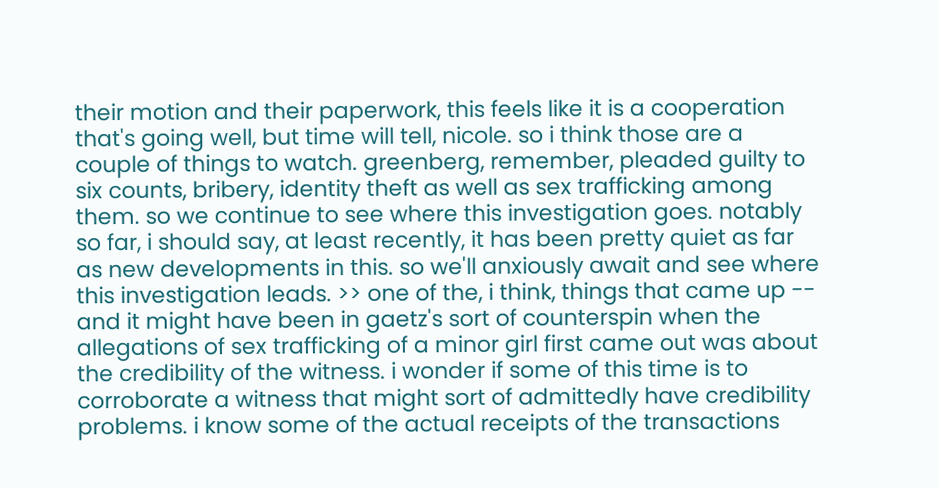their motion and their paperwork, this feels like it is a cooperation that's going well, but time will tell, nicole. so i think those are a couple of things to watch. greenberg, remember, pleaded guilty to six counts, bribery, identity theft as well as sex trafficking among them. so we continue to see where this investigation goes. notably so far, i should say, at least recently, it has been pretty quiet as far as new developments in this. so we'll anxiously await and see where this investigation leads. >> one of the, i think, things that came up -- and it might have been in gaetz's sort of counterspin when the allegations of sex trafficking of a minor girl first came out was about the credibility of the witness. i wonder if some of this time is to corroborate a witness that might sort of admittedly have credibility problems. i know some of the actual receipts of the transactions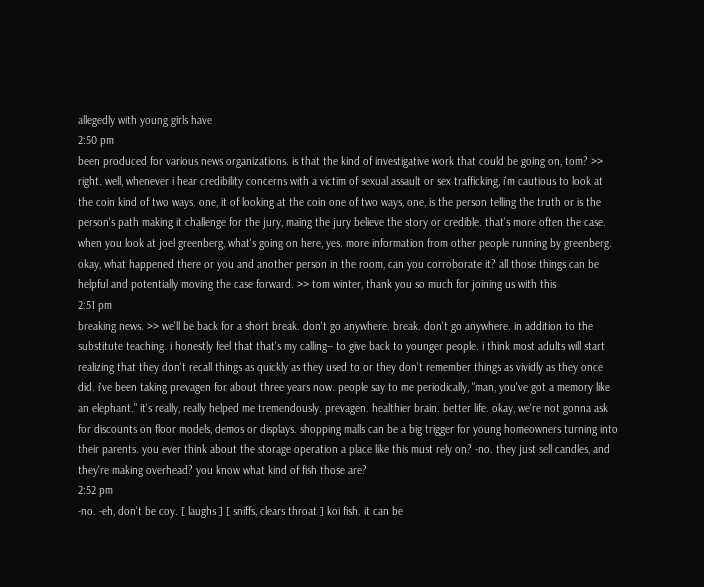allegedly with young girls have
2:50 pm
been produced for various news organizations. is that the kind of investigative work that could be going on, tom? >> right. well, whenever i hear credibility concerns with a victim of sexual assault or sex trafficking, i'm cautious to look at the coin kind of two ways. one, it of looking at the coin one of two ways, one, is the person telling the truth or is the person's path making it challenge for the jury, maing the jury believe the story or credible. that's more often the case. when you look at joel greenberg, what's going on here, yes. more information from other people running by greenberg. okay, what happened there or you and another person in the room, can you corroborate it? all those things can be helpful and potentially moving the case forward. >> tom winter, thank you so much for joining us with this
2:51 pm
breaking news. >> we'll be back for a short break. don't go anywhere. break. don't go anywhere. in addition to the substitute teaching. i honestly feel that that's my calling-- to give back to younger people. i think most adults will start realizing that they don't recall things as quickly as they used to or they don't remember things as vividly as they once did. i've been taking prevagen for about three years now. people say to me periodically, "man, you've got a memory like an elephant." it's really, really helped me tremendously. prevagen. healthier brain. better life. okay, we're not gonna ask for discounts on floor models, demos or displays. shopping malls can be a big trigger for young homeowners turning into their parents. you ever think about the storage operation a place like this must rely on? -no. they just sell candles, and they're making overhead? you know what kind of fish those are?
2:52 pm
-no. -eh, don't be coy. [ laughs ] [ sniffs, clears throat ] koi fish. it can be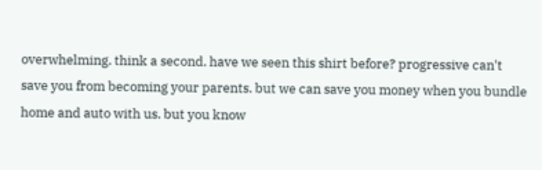overwhelming. think a second. have we seen this shirt before? progressive can't save you from becoming your parents. but we can save you money when you bundle home and auto with us. but you know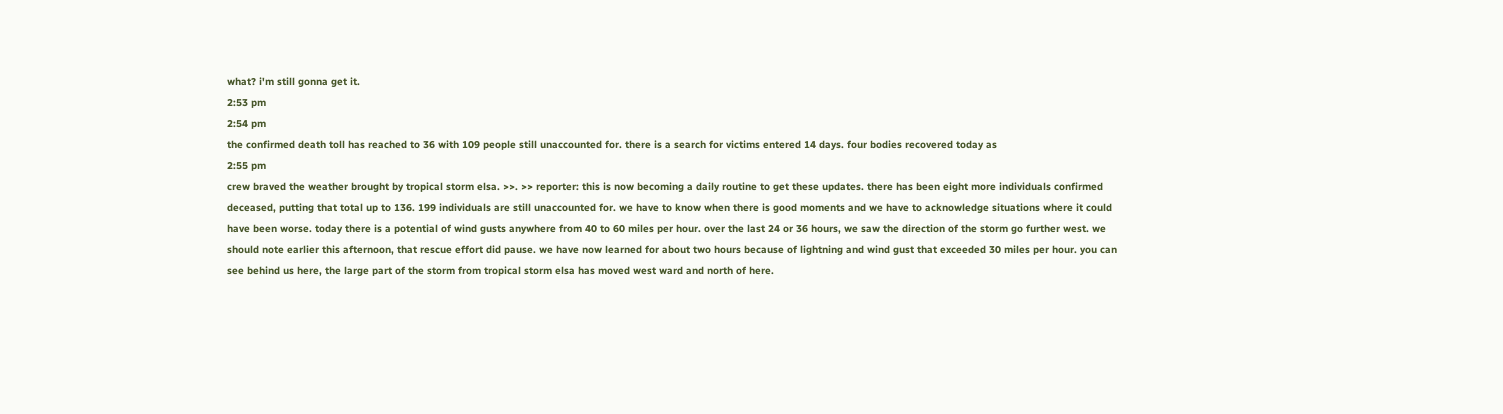what? i'm still gonna get it.
2:53 pm
2:54 pm
the confirmed death toll has reached to 36 with 109 people still unaccounted for. there is a search for victims entered 14 days. four bodies recovered today as
2:55 pm
crew braved the weather brought by tropical storm elsa. >>. >> reporter: this is now becoming a daily routine to get these updates. there has been eight more individuals confirmed deceased, putting that total up to 136. 199 individuals are still unaccounted for. we have to know when there is good moments and we have to acknowledge situations where it could have been worse. today there is a potential of wind gusts anywhere from 40 to 60 miles per hour. over the last 24 or 36 hours, we saw the direction of the storm go further west. we should note earlier this afternoon, that rescue effort did pause. we have now learned for about two hours because of lightning and wind gust that exceeded 30 miles per hour. you can see behind us here, the large part of the storm from tropical storm elsa has moved west ward and north of here.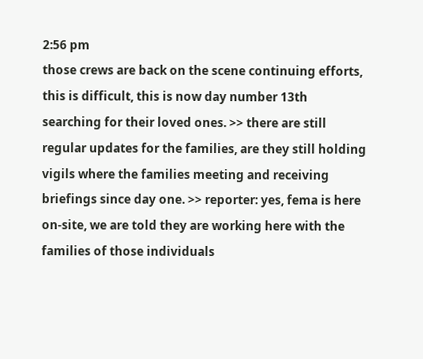2:56 pm
those crews are back on the scene continuing efforts, this is difficult, this is now day number 13th searching for their loved ones. >> there are still regular updates for the families, are they still holding vigils where the families meeting and receiving briefings since day one. >> reporter: yes, fema is here on-site, we are told they are working here with the families of those individuals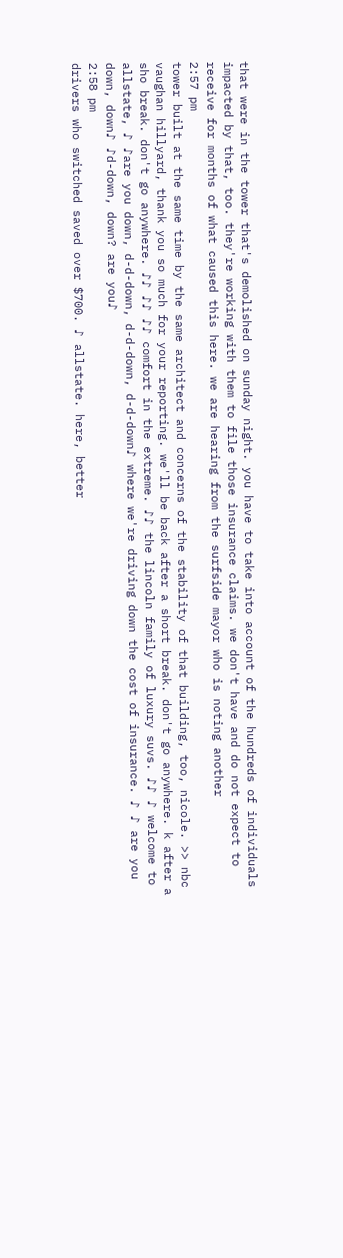that were in the tower that's demolished on sunday night. you have to take into account of the hundreds of individuals impacted by that, too. they're working with them to file those insurance claims. we don't have and do not expect to receive for months of what caused this here. we are hearing from the surfside mayor who is noting another
2:57 pm
tower built at the same time by the same architect and concerns of the stability of that building, too, nicole. >> nbc vaughan hillyard, thank you so much for your reporting. we'll be back after a short break. don't go anywhere. k after a sho break. don't go anywhere. ♪♪ ♪♪ ♪♪ comfort in the extreme. ♪♪ the lincoln family of luxury suvs. ♪♪ ♪ welcome to allstate, ♪ ♪are you down, d-d-down, d-d-down, d-d-down♪ where we're driving down the cost of insurance. ♪ ♪ are you down, down♪ ♪d-down, down? are you♪
2:58 pm
drivers who switched saved over $700. ♪ allstate. here, better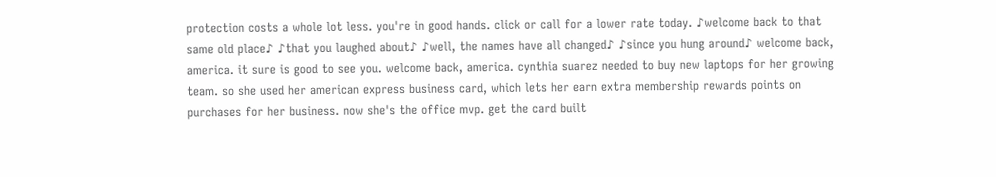protection costs a whole lot less. you're in good hands. click or call for a lower rate today. ♪welcome back to that same old place♪ ♪that you laughed about♪ ♪well, the names have all changed♪ ♪since you hung around♪ welcome back, america. it sure is good to see you. welcome back, america. cynthia suarez needed to buy new laptops for her growing team. so she used her american express business card, which lets her earn extra membership rewards points on purchases for her business. now she's the office mvp. get the card built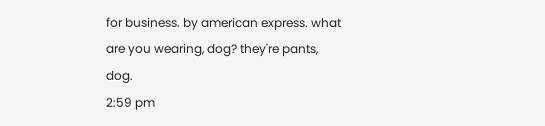for business. by american express. what are you wearing, dog? they're pants, dog.
2:59 pm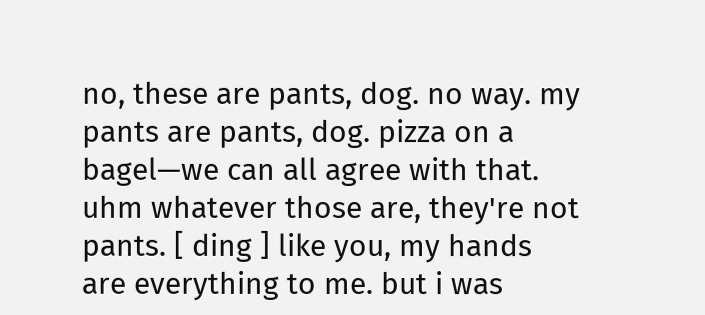no, these are pants, dog. no way. my pants are pants, dog. pizza on a bagel—we can all agree with that. uhm whatever those are, they're not pants. [ ding ] like you, my hands are everything to me. but i was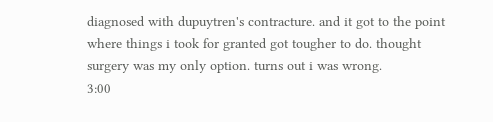diagnosed with dupuytren's contracture. and it got to the point where things i took for granted got tougher to do. thought surgery was my only option. turns out i was wrong.
3:00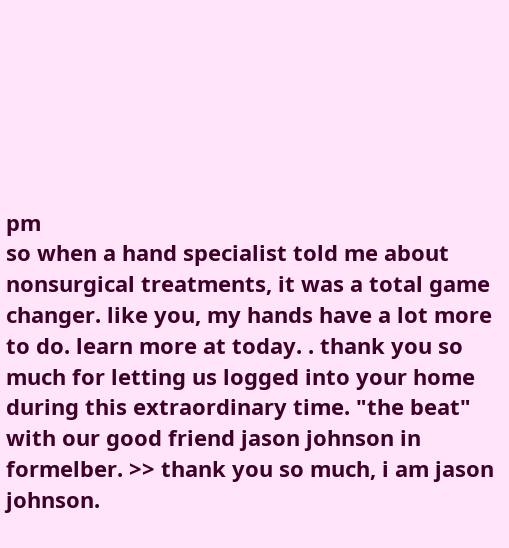pm
so when a hand specialist told me about nonsurgical treatments, it was a total game changer. like you, my hands have a lot more to do. learn more at today. . thank you so much for letting us logged into your home during this extraordinary time. "the beat" with our good friend jason johnson in formelber. >> thank you so much, i am jason johnson.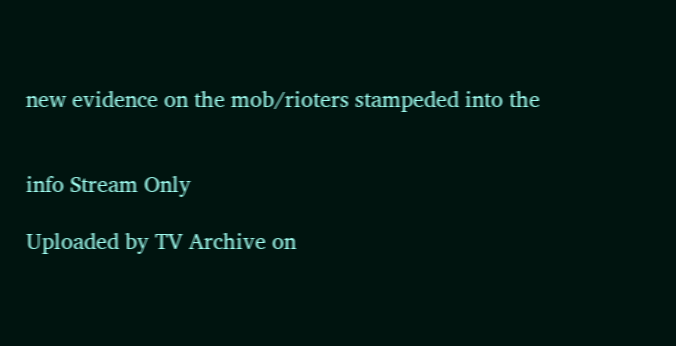new evidence on the mob/rioters stampeded into the


info Stream Only

Uploaded by TV Archive on